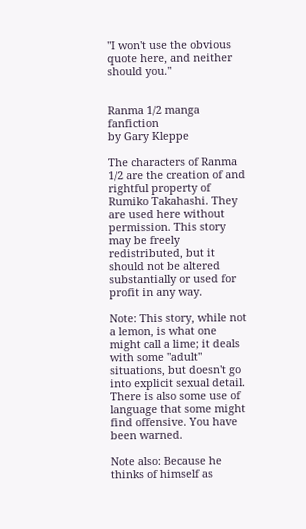"I won't use the obvious quote here, and neither should you."


Ranma 1/2 manga fanfiction
by Gary Kleppe

The characters of Ranma 1/2 are the creation of and rightful property of Rumiko Takahashi. They are used here without permission. This story may be freely redistributed, but it should not be altered substantially or used for profit in any way.

Note: This story, while not a lemon, is what one might call a lime; it deals with some "adult" situations, but doesn't go into explicit sexual detail. There is also some use of language that some might find offensive. You have been warned.

Note also: Because he thinks of himself as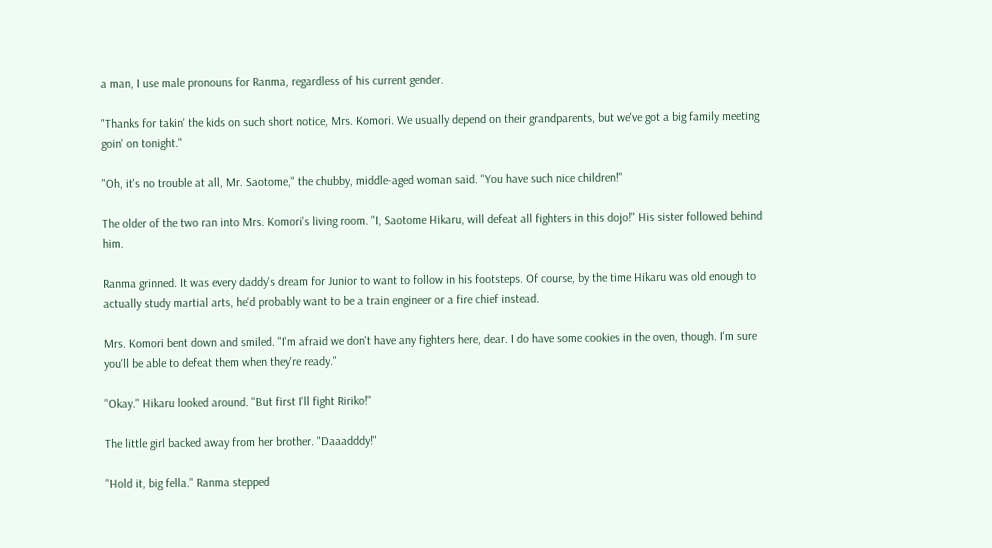a man, I use male pronouns for Ranma, regardless of his current gender.

"Thanks for takin' the kids on such short notice, Mrs. Komori. We usually depend on their grandparents, but we've got a big family meeting goin' on tonight."

"Oh, it's no trouble at all, Mr. Saotome," the chubby, middle-aged woman said. "You have such nice children!"

The older of the two ran into Mrs. Komori's living room. "I, Saotome Hikaru, will defeat all fighters in this dojo!" His sister followed behind him.

Ranma grinned. It was every daddy's dream for Junior to want to follow in his footsteps. Of course, by the time Hikaru was old enough to actually study martial arts, he'd probably want to be a train engineer or a fire chief instead.

Mrs. Komori bent down and smiled. "I'm afraid we don't have any fighters here, dear. I do have some cookies in the oven, though. I'm sure you'll be able to defeat them when they're ready."

"Okay." Hikaru looked around. "But first I'll fight Ririko!"

The little girl backed away from her brother. "Daaadddy!"

"Hold it, big fella." Ranma stepped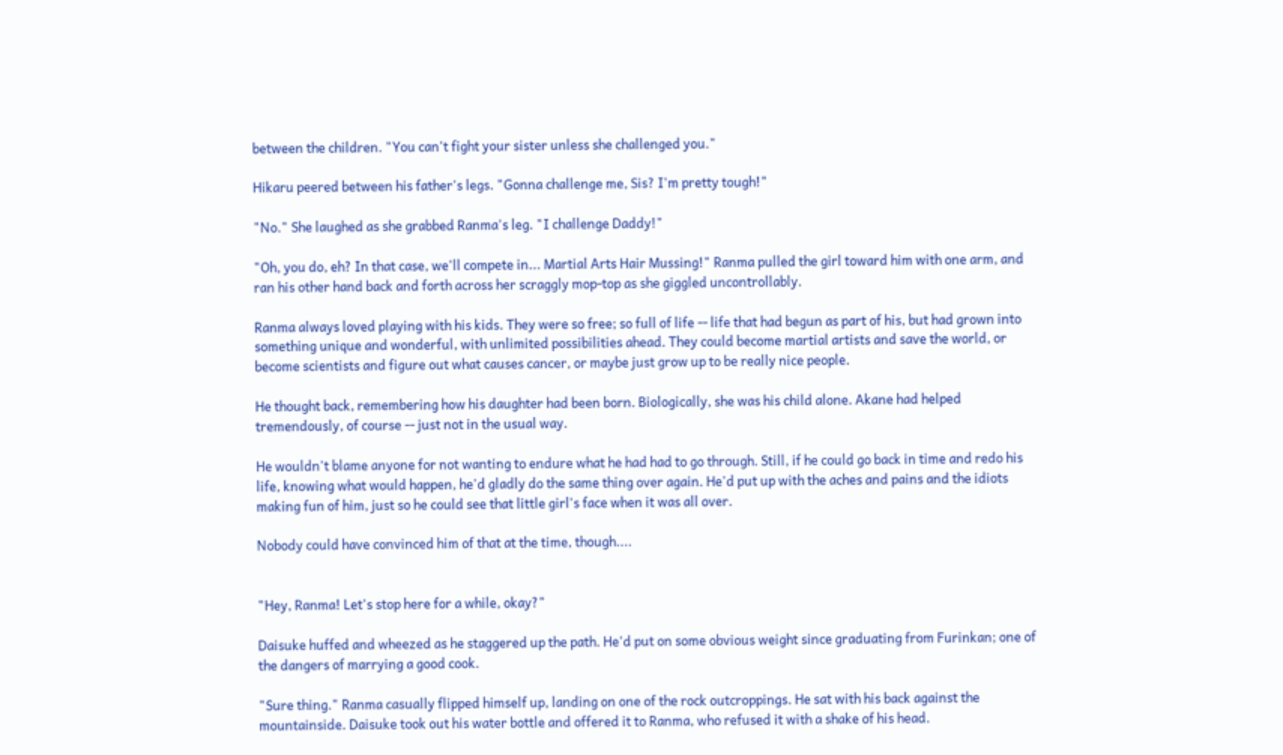between the children. "You can't fight your sister unless she challenged you."

Hikaru peered between his father's legs. "Gonna challenge me, Sis? I'm pretty tough!"

"No." She laughed as she grabbed Ranma's leg. "I challenge Daddy!"

"Oh, you do, eh? In that case, we'll compete in... Martial Arts Hair Mussing!" Ranma pulled the girl toward him with one arm, and ran his other hand back and forth across her scraggly mop-top as she giggled uncontrollably.

Ranma always loved playing with his kids. They were so free; so full of life -- life that had begun as part of his, but had grown into something unique and wonderful, with unlimited possibilities ahead. They could become martial artists and save the world, or become scientists and figure out what causes cancer, or maybe just grow up to be really nice people.

He thought back, remembering how his daughter had been born. Biologically, she was his child alone. Akane had helped tremendously, of course -- just not in the usual way.

He wouldn't blame anyone for not wanting to endure what he had had to go through. Still, if he could go back in time and redo his life, knowing what would happen, he'd gladly do the same thing over again. He'd put up with the aches and pains and the idiots making fun of him, just so he could see that little girl's face when it was all over.

Nobody could have convinced him of that at the time, though....


"Hey, Ranma! Let's stop here for a while, okay?"

Daisuke huffed and wheezed as he staggered up the path. He'd put on some obvious weight since graduating from Furinkan; one of the dangers of marrying a good cook.

"Sure thing." Ranma casually flipped himself up, landing on one of the rock outcroppings. He sat with his back against the mountainside. Daisuke took out his water bottle and offered it to Ranma, who refused it with a shake of his head.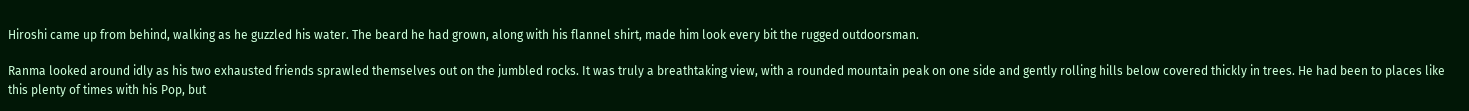Hiroshi came up from behind, walking as he guzzled his water. The beard he had grown, along with his flannel shirt, made him look every bit the rugged outdoorsman.

Ranma looked around idly as his two exhausted friends sprawled themselves out on the jumbled rocks. It was truly a breathtaking view, with a rounded mountain peak on one side and gently rolling hills below covered thickly in trees. He had been to places like this plenty of times with his Pop, but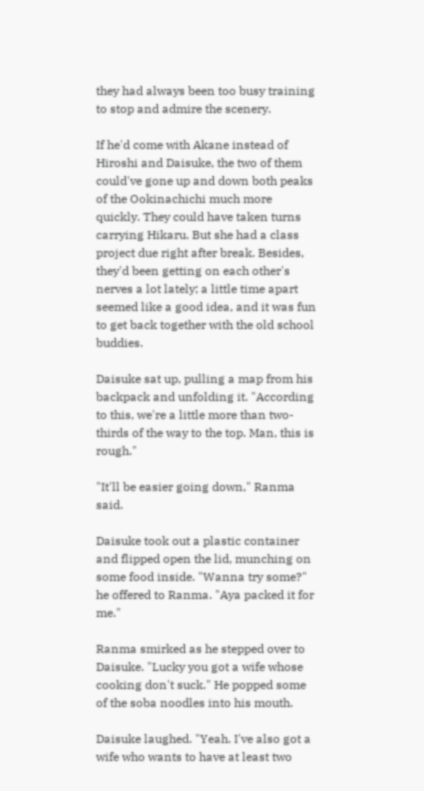they had always been too busy training to stop and admire the scenery.

If he'd come with Akane instead of Hiroshi and Daisuke, the two of them could've gone up and down both peaks of the Ookinachichi much more quickly. They could have taken turns carrying Hikaru. But she had a class project due right after break. Besides, they'd been getting on each other's nerves a lot lately; a little time apart seemed like a good idea, and it was fun to get back together with the old school buddies.

Daisuke sat up, pulling a map from his backpack and unfolding it. "According to this, we're a little more than two-thirds of the way to the top. Man, this is rough."

"It'll be easier going down," Ranma said.

Daisuke took out a plastic container and flipped open the lid, munching on some food inside. "Wanna try some?" he offered to Ranma. "Aya packed it for me."

Ranma smirked as he stepped over to Daisuke. "Lucky you got a wife whose cooking don't suck." He popped some of the soba noodles into his mouth.

Daisuke laughed. "Yeah. I've also got a wife who wants to have at least two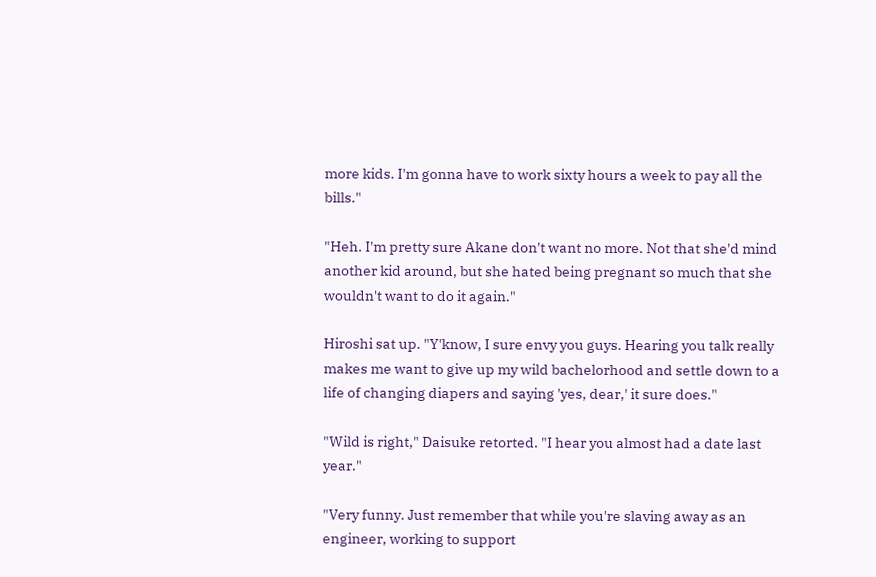more kids. I'm gonna have to work sixty hours a week to pay all the bills."

"Heh. I'm pretty sure Akane don't want no more. Not that she'd mind another kid around, but she hated being pregnant so much that she wouldn't want to do it again."

Hiroshi sat up. "Y'know, I sure envy you guys. Hearing you talk really makes me want to give up my wild bachelorhood and settle down to a life of changing diapers and saying 'yes, dear,' it sure does."

"Wild is right," Daisuke retorted. "I hear you almost had a date last year."

"Very funny. Just remember that while you're slaving away as an engineer, working to support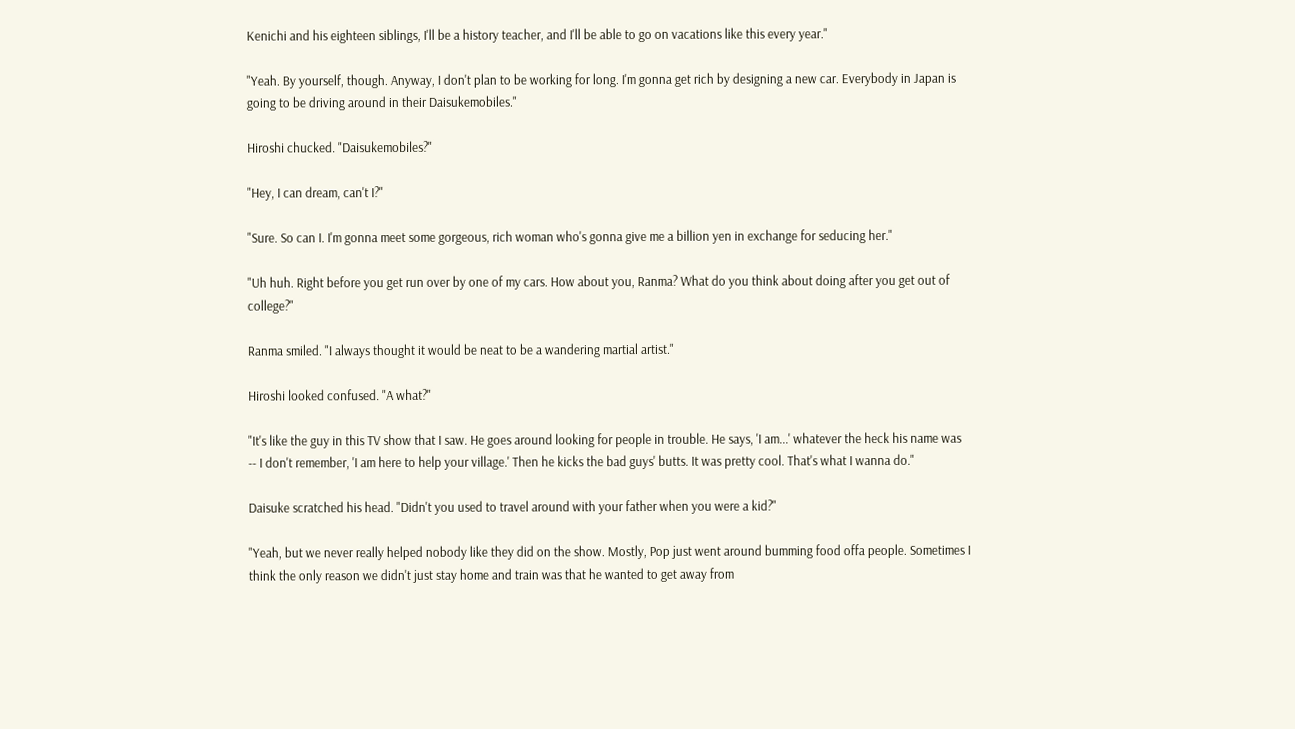Kenichi and his eighteen siblings, I'll be a history teacher, and I'll be able to go on vacations like this every year."

"Yeah. By yourself, though. Anyway, I don't plan to be working for long. I'm gonna get rich by designing a new car. Everybody in Japan is going to be driving around in their Daisukemobiles."

Hiroshi chucked. "Daisukemobiles?"

"Hey, I can dream, can't I?"

"Sure. So can I. I'm gonna meet some gorgeous, rich woman who's gonna give me a billion yen in exchange for seducing her."

"Uh huh. Right before you get run over by one of my cars. How about you, Ranma? What do you think about doing after you get out of college?"

Ranma smiled. "I always thought it would be neat to be a wandering martial artist."

Hiroshi looked confused. "A what?"

"It's like the guy in this TV show that I saw. He goes around looking for people in trouble. He says, 'I am...' whatever the heck his name was -- I don't remember, 'I am here to help your village.' Then he kicks the bad guys' butts. It was pretty cool. That's what I wanna do."

Daisuke scratched his head. "Didn't you used to travel around with your father when you were a kid?"

"Yeah, but we never really helped nobody like they did on the show. Mostly, Pop just went around bumming food offa people. Sometimes I think the only reason we didn't just stay home and train was that he wanted to get away from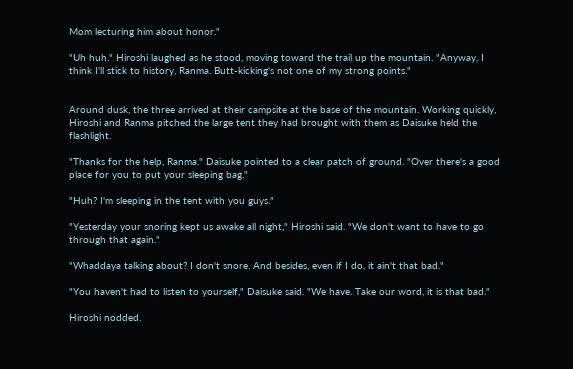Mom lecturing him about honor."

"Uh huh." Hiroshi laughed as he stood, moving toward the trail up the mountain. "Anyway, I think I'll stick to history, Ranma. Butt-kicking's not one of my strong points."


Around dusk, the three arrived at their campsite at the base of the mountain. Working quickly, Hiroshi and Ranma pitched the large tent they had brought with them as Daisuke held the flashlight.

"Thanks for the help, Ranma." Daisuke pointed to a clear patch of ground. "Over there's a good place for you to put your sleeping bag."

"Huh? I'm sleeping in the tent with you guys."

"Yesterday your snoring kept us awake all night," Hiroshi said. "We don't want to have to go through that again."

"Whaddaya talking about? I don't snore. And besides, even if I do, it ain't that bad."

"You haven't had to listen to yourself," Daisuke said. "We have. Take our word, it is that bad."

Hiroshi nodded.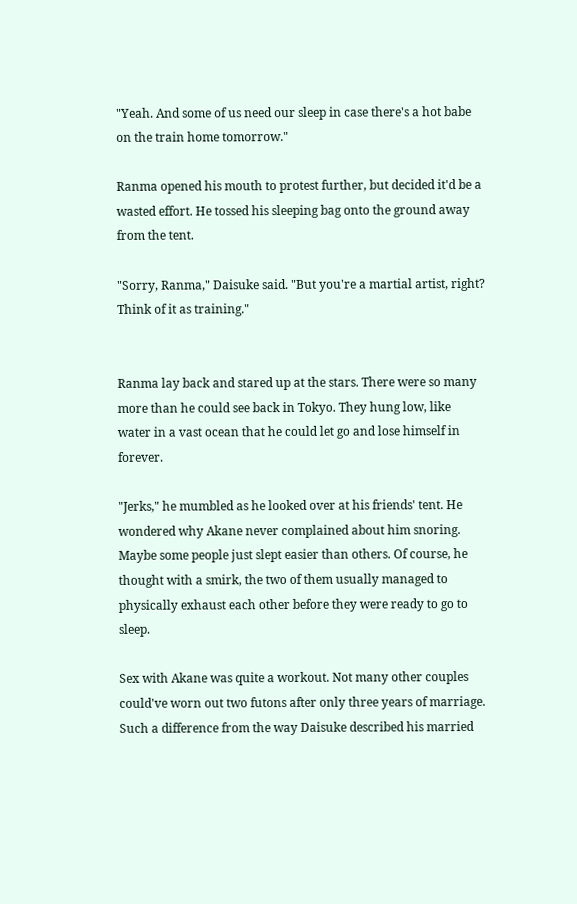"Yeah. And some of us need our sleep in case there's a hot babe on the train home tomorrow."

Ranma opened his mouth to protest further, but decided it'd be a wasted effort. He tossed his sleeping bag onto the ground away from the tent.

"Sorry, Ranma," Daisuke said. "But you're a martial artist, right? Think of it as training."


Ranma lay back and stared up at the stars. There were so many more than he could see back in Tokyo. They hung low, like water in a vast ocean that he could let go and lose himself in forever.

"Jerks," he mumbled as he looked over at his friends' tent. He wondered why Akane never complained about him snoring. Maybe some people just slept easier than others. Of course, he thought with a smirk, the two of them usually managed to physically exhaust each other before they were ready to go to sleep.

Sex with Akane was quite a workout. Not many other couples could've worn out two futons after only three years of marriage. Such a difference from the way Daisuke described his married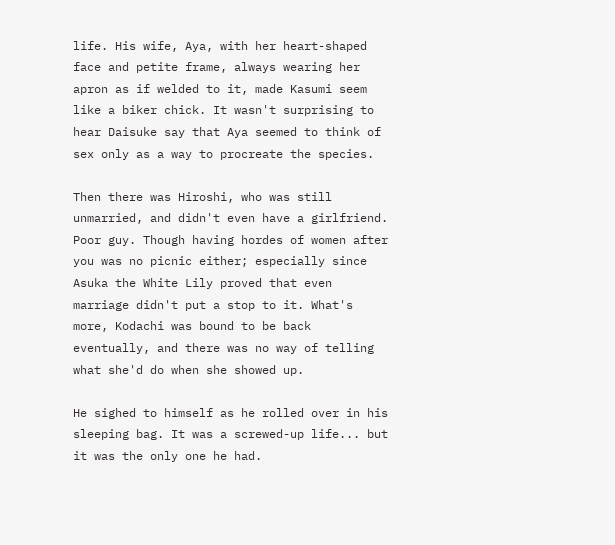life. His wife, Aya, with her heart-shaped face and petite frame, always wearing her apron as if welded to it, made Kasumi seem like a biker chick. It wasn't surprising to hear Daisuke say that Aya seemed to think of sex only as a way to procreate the species.

Then there was Hiroshi, who was still unmarried, and didn't even have a girlfriend. Poor guy. Though having hordes of women after you was no picnic either; especially since Asuka the White Lily proved that even marriage didn't put a stop to it. What's more, Kodachi was bound to be back eventually, and there was no way of telling what she'd do when she showed up.

He sighed to himself as he rolled over in his sleeping bag. It was a screwed-up life... but it was the only one he had.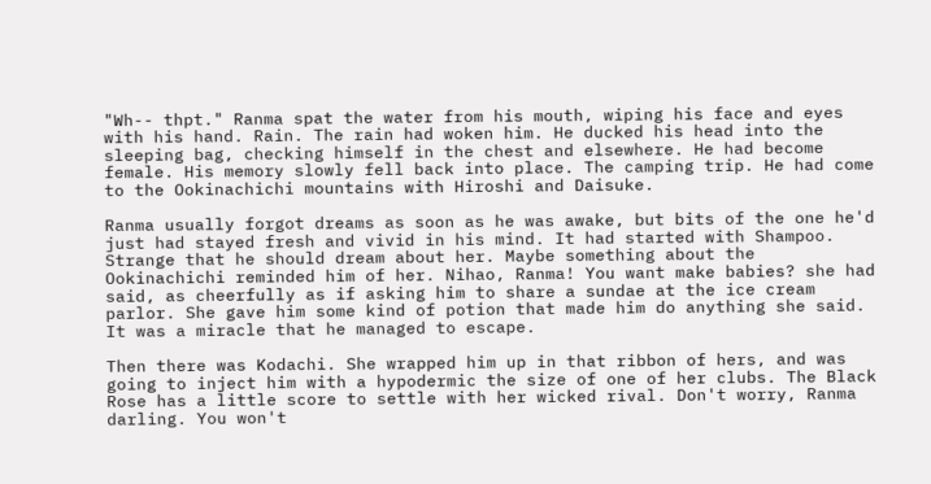"Wh-- thpt." Ranma spat the water from his mouth, wiping his face and eyes with his hand. Rain. The rain had woken him. He ducked his head into the sleeping bag, checking himself in the chest and elsewhere. He had become female. His memory slowly fell back into place. The camping trip. He had come to the Ookinachichi mountains with Hiroshi and Daisuke.

Ranma usually forgot dreams as soon as he was awake, but bits of the one he'd just had stayed fresh and vivid in his mind. It had started with Shampoo. Strange that he should dream about her. Maybe something about the Ookinachichi reminded him of her. Nihao, Ranma! You want make babies? she had said, as cheerfully as if asking him to share a sundae at the ice cream parlor. She gave him some kind of potion that made him do anything she said. It was a miracle that he managed to escape.

Then there was Kodachi. She wrapped him up in that ribbon of hers, and was going to inject him with a hypodermic the size of one of her clubs. The Black Rose has a little score to settle with her wicked rival. Don't worry, Ranma darling. You won't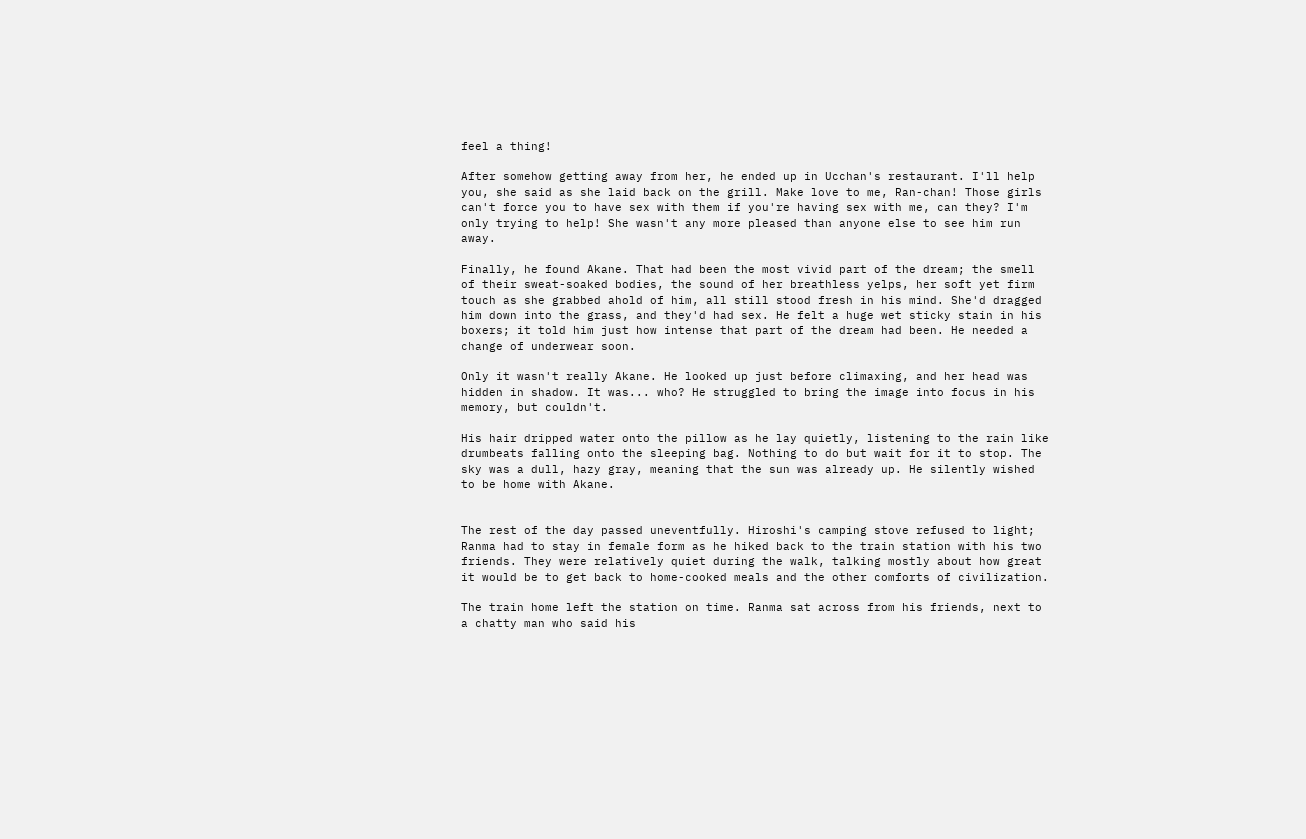feel a thing!

After somehow getting away from her, he ended up in Ucchan's restaurant. I'll help you, she said as she laid back on the grill. Make love to me, Ran-chan! Those girls can't force you to have sex with them if you're having sex with me, can they? I'm only trying to help! She wasn't any more pleased than anyone else to see him run away.

Finally, he found Akane. That had been the most vivid part of the dream; the smell of their sweat-soaked bodies, the sound of her breathless yelps, her soft yet firm touch as she grabbed ahold of him, all still stood fresh in his mind. She'd dragged him down into the grass, and they'd had sex. He felt a huge wet sticky stain in his boxers; it told him just how intense that part of the dream had been. He needed a change of underwear soon.

Only it wasn't really Akane. He looked up just before climaxing, and her head was hidden in shadow. It was... who? He struggled to bring the image into focus in his memory, but couldn't.

His hair dripped water onto the pillow as he lay quietly, listening to the rain like drumbeats falling onto the sleeping bag. Nothing to do but wait for it to stop. The sky was a dull, hazy gray, meaning that the sun was already up. He silently wished to be home with Akane.


The rest of the day passed uneventfully. Hiroshi's camping stove refused to light; Ranma had to stay in female form as he hiked back to the train station with his two friends. They were relatively quiet during the walk, talking mostly about how great it would be to get back to home-cooked meals and the other comforts of civilization.

The train home left the station on time. Ranma sat across from his friends, next to a chatty man who said his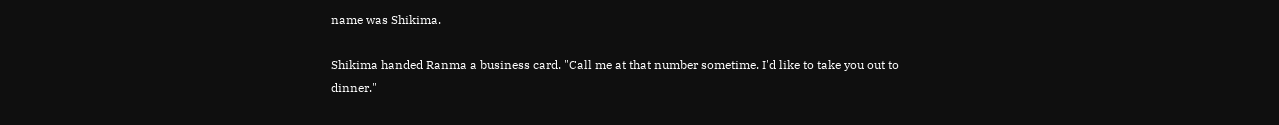name was Shikima.

Shikima handed Ranma a business card. "Call me at that number sometime. I'd like to take you out to dinner."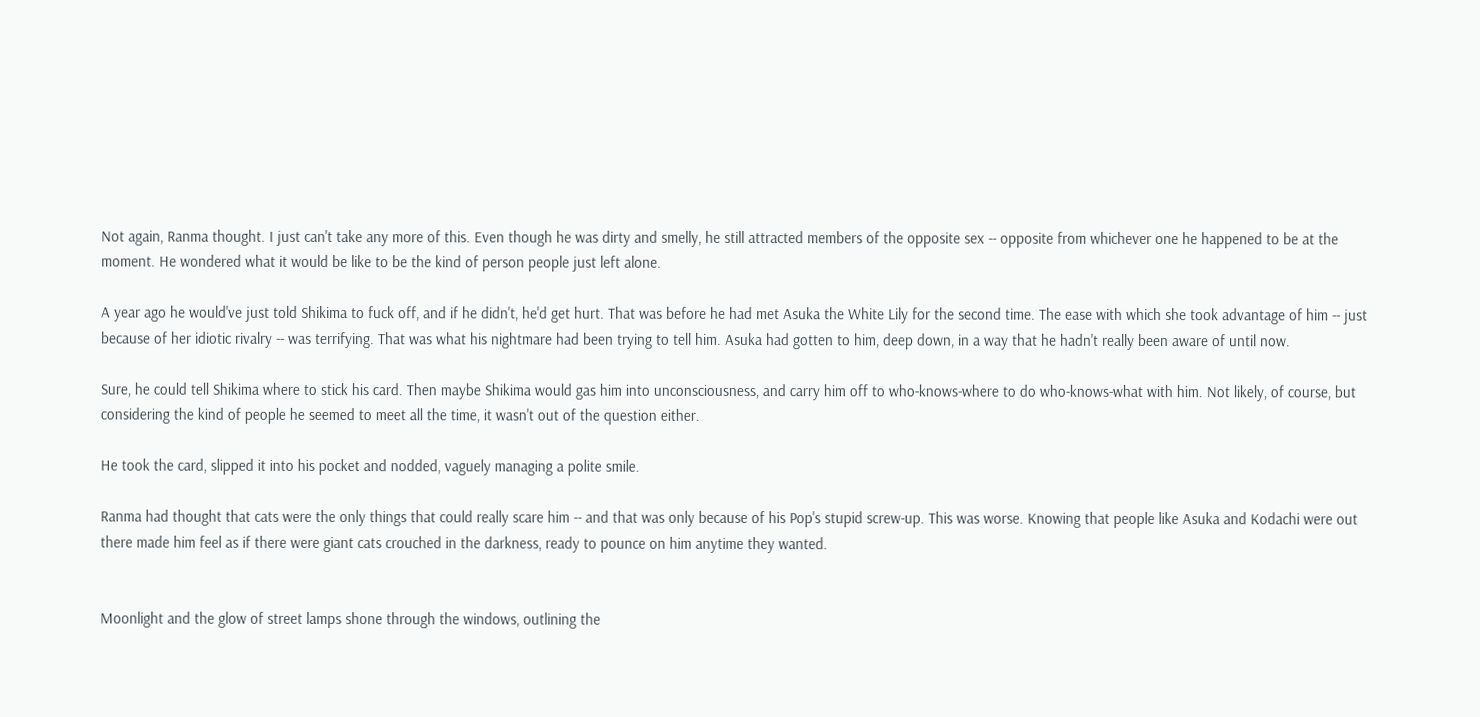Not again, Ranma thought. I just can't take any more of this. Even though he was dirty and smelly, he still attracted members of the opposite sex -- opposite from whichever one he happened to be at the moment. He wondered what it would be like to be the kind of person people just left alone.

A year ago he would've just told Shikima to fuck off, and if he didn't, he'd get hurt. That was before he had met Asuka the White Lily for the second time. The ease with which she took advantage of him -- just because of her idiotic rivalry -- was terrifying. That was what his nightmare had been trying to tell him. Asuka had gotten to him, deep down, in a way that he hadn't really been aware of until now.

Sure, he could tell Shikima where to stick his card. Then maybe Shikima would gas him into unconsciousness, and carry him off to who-knows-where to do who-knows-what with him. Not likely, of course, but considering the kind of people he seemed to meet all the time, it wasn't out of the question either.

He took the card, slipped it into his pocket and nodded, vaguely managing a polite smile.

Ranma had thought that cats were the only things that could really scare him -- and that was only because of his Pop's stupid screw-up. This was worse. Knowing that people like Asuka and Kodachi were out there made him feel as if there were giant cats crouched in the darkness, ready to pounce on him anytime they wanted.


Moonlight and the glow of street lamps shone through the windows, outlining the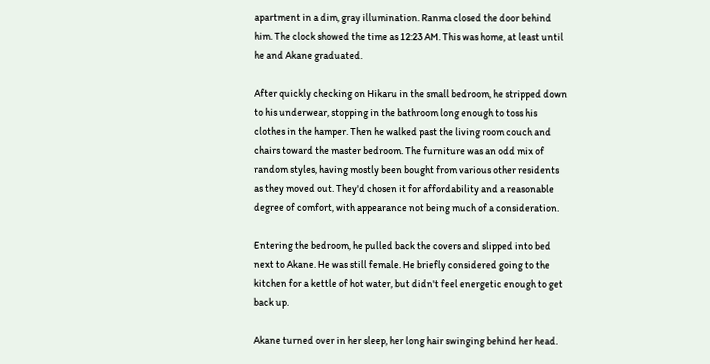apartment in a dim, gray illumination. Ranma closed the door behind him. The clock showed the time as 12:23 AM. This was home, at least until he and Akane graduated.

After quickly checking on Hikaru in the small bedroom, he stripped down to his underwear, stopping in the bathroom long enough to toss his clothes in the hamper. Then he walked past the living room couch and chairs toward the master bedroom. The furniture was an odd mix of random styles, having mostly been bought from various other residents as they moved out. They'd chosen it for affordability and a reasonable degree of comfort, with appearance not being much of a consideration.

Entering the bedroom, he pulled back the covers and slipped into bed next to Akane. He was still female. He briefly considered going to the kitchen for a kettle of hot water, but didn't feel energetic enough to get back up.

Akane turned over in her sleep, her long hair swinging behind her head.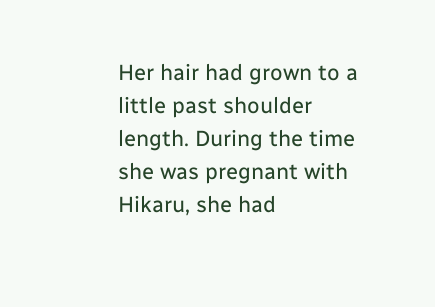Her hair had grown to a little past shoulder length. During the time she was pregnant with Hikaru, she had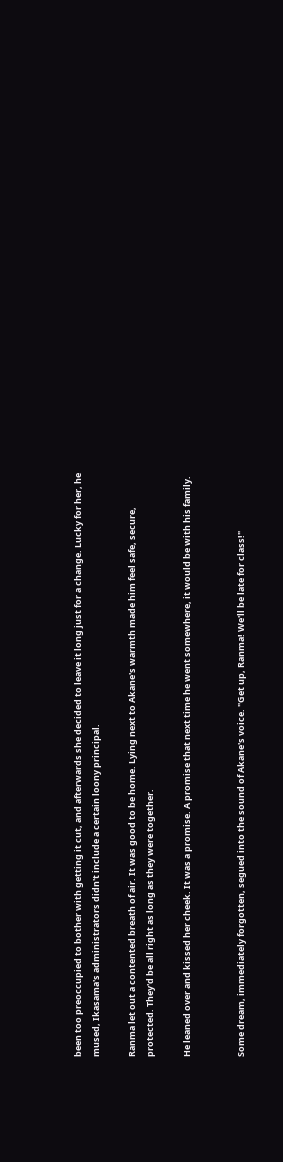been too preoccupied to bother with getting it cut, and afterwards she decided to leave it long just for a change. Lucky for her, he mused, Ikasama's administrators didn't include a certain loony principal.

Ranma let out a contented breath of air. It was good to be home. Lying next to Akane's warmth made him feel safe, secure, protected. They'd be all right as long as they were together.

He leaned over and kissed her cheek. It was a promise. A promise that next time he went somewhere, it would be with his family.


Some dream, immediately forgotten, segued into the sound of Akane's voice. "Get up, Ranma! We'll be late for class!"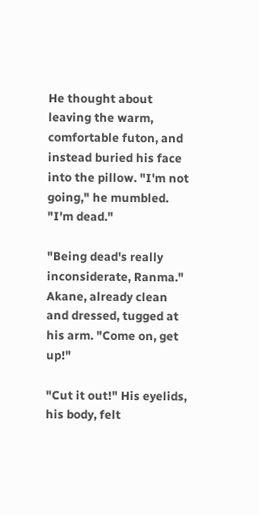He thought about leaving the warm, comfortable futon, and instead buried his face into the pillow. "I'm not going," he mumbled. "I'm dead."

"Being dead's really inconsiderate, Ranma." Akane, already clean and dressed, tugged at his arm. "Come on, get up!"

"Cut it out!" His eyelids, his body, felt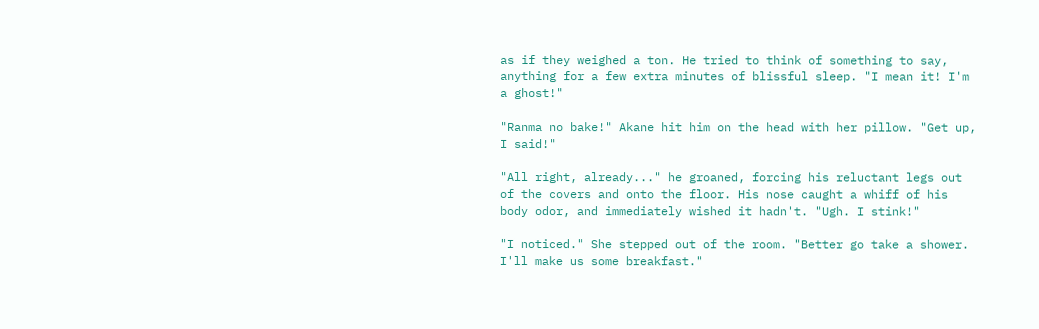as if they weighed a ton. He tried to think of something to say, anything for a few extra minutes of blissful sleep. "I mean it! I'm a ghost!"

"Ranma no bake!" Akane hit him on the head with her pillow. "Get up, I said!"

"All right, already..." he groaned, forcing his reluctant legs out of the covers and onto the floor. His nose caught a whiff of his body odor, and immediately wished it hadn't. "Ugh. I stink!"

"I noticed." She stepped out of the room. "Better go take a shower. I'll make us some breakfast."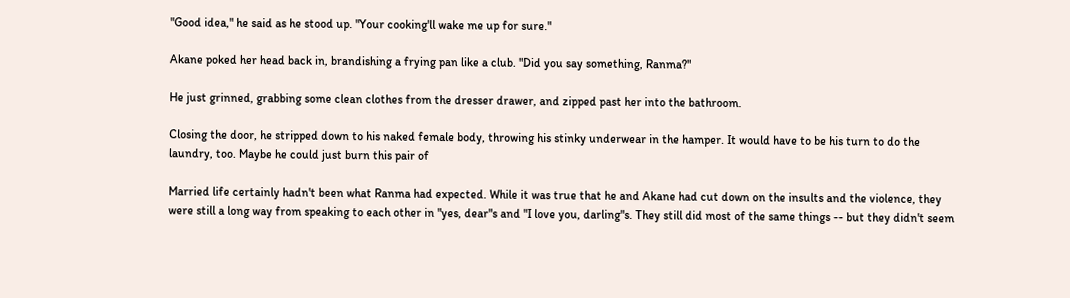"Good idea," he said as he stood up. "Your cooking'll wake me up for sure."

Akane poked her head back in, brandishing a frying pan like a club. "Did you say something, Ranma?"

He just grinned, grabbing some clean clothes from the dresser drawer, and zipped past her into the bathroom.

Closing the door, he stripped down to his naked female body, throwing his stinky underwear in the hamper. It would have to be his turn to do the laundry, too. Maybe he could just burn this pair of

Married life certainly hadn't been what Ranma had expected. While it was true that he and Akane had cut down on the insults and the violence, they were still a long way from speaking to each other in "yes, dear"s and "I love you, darling"s. They still did most of the same things -- but they didn't seem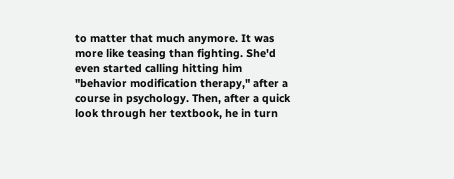to matter that much anymore. It was more like teasing than fighting. She'd even started calling hitting him "behavior modification therapy," after a course in psychology. Then, after a quick look through her textbook, he in turn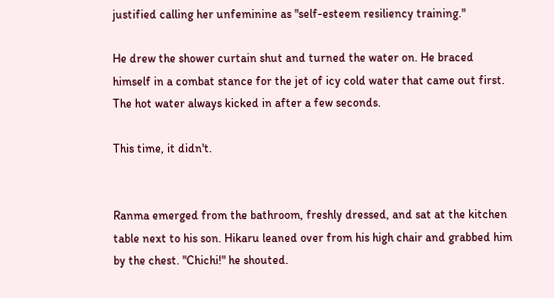justified calling her unfeminine as "self-esteem resiliency training."

He drew the shower curtain shut and turned the water on. He braced himself in a combat stance for the jet of icy cold water that came out first. The hot water always kicked in after a few seconds.

This time, it didn't.


Ranma emerged from the bathroom, freshly dressed, and sat at the kitchen table next to his son. Hikaru leaned over from his high chair and grabbed him by the chest. "Chichi!" he shouted.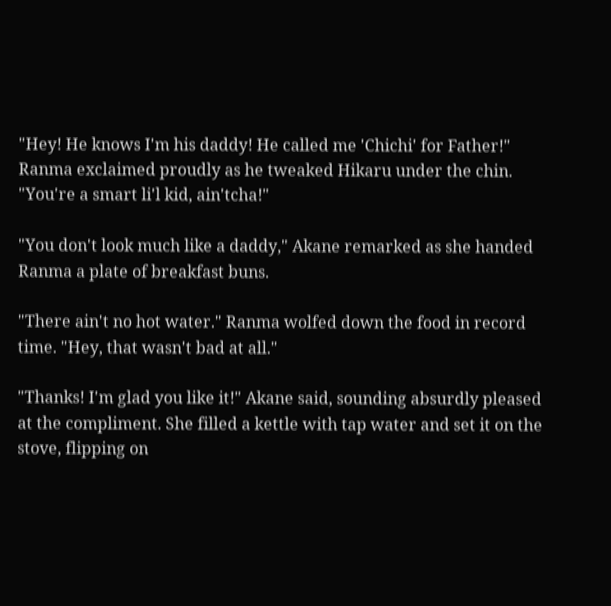"Hey! He knows I'm his daddy! He called me 'Chichi' for Father!" Ranma exclaimed proudly as he tweaked Hikaru under the chin. "You're a smart li'l kid, ain'tcha!"

"You don't look much like a daddy," Akane remarked as she handed Ranma a plate of breakfast buns.

"There ain't no hot water." Ranma wolfed down the food in record time. "Hey, that wasn't bad at all."

"Thanks! I'm glad you like it!" Akane said, sounding absurdly pleased at the compliment. She filled a kettle with tap water and set it on the stove, flipping on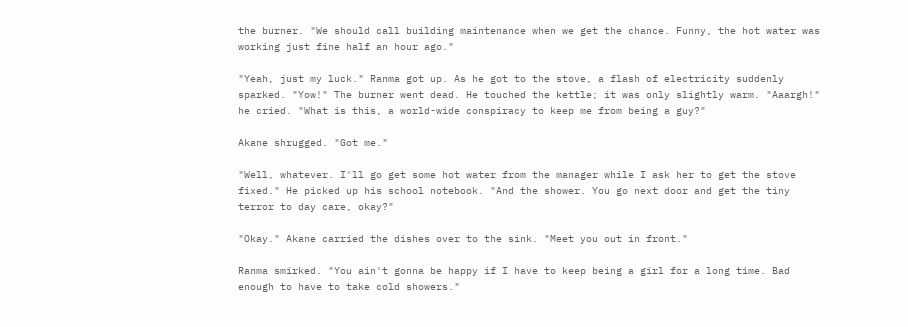the burner. "We should call building maintenance when we get the chance. Funny, the hot water was working just fine half an hour ago."

"Yeah, just my luck." Ranma got up. As he got to the stove, a flash of electricity suddenly sparked. "Yow!" The burner went dead. He touched the kettle; it was only slightly warm. "Aaargh!" he cried. "What is this, a world-wide conspiracy to keep me from being a guy?"

Akane shrugged. "Got me."

"Well, whatever. I'll go get some hot water from the manager while I ask her to get the stove fixed." He picked up his school notebook. "And the shower. You go next door and get the tiny terror to day care, okay?"

"Okay." Akane carried the dishes over to the sink. "Meet you out in front."

Ranma smirked. "You ain't gonna be happy if I have to keep being a girl for a long time. Bad enough to have to take cold showers."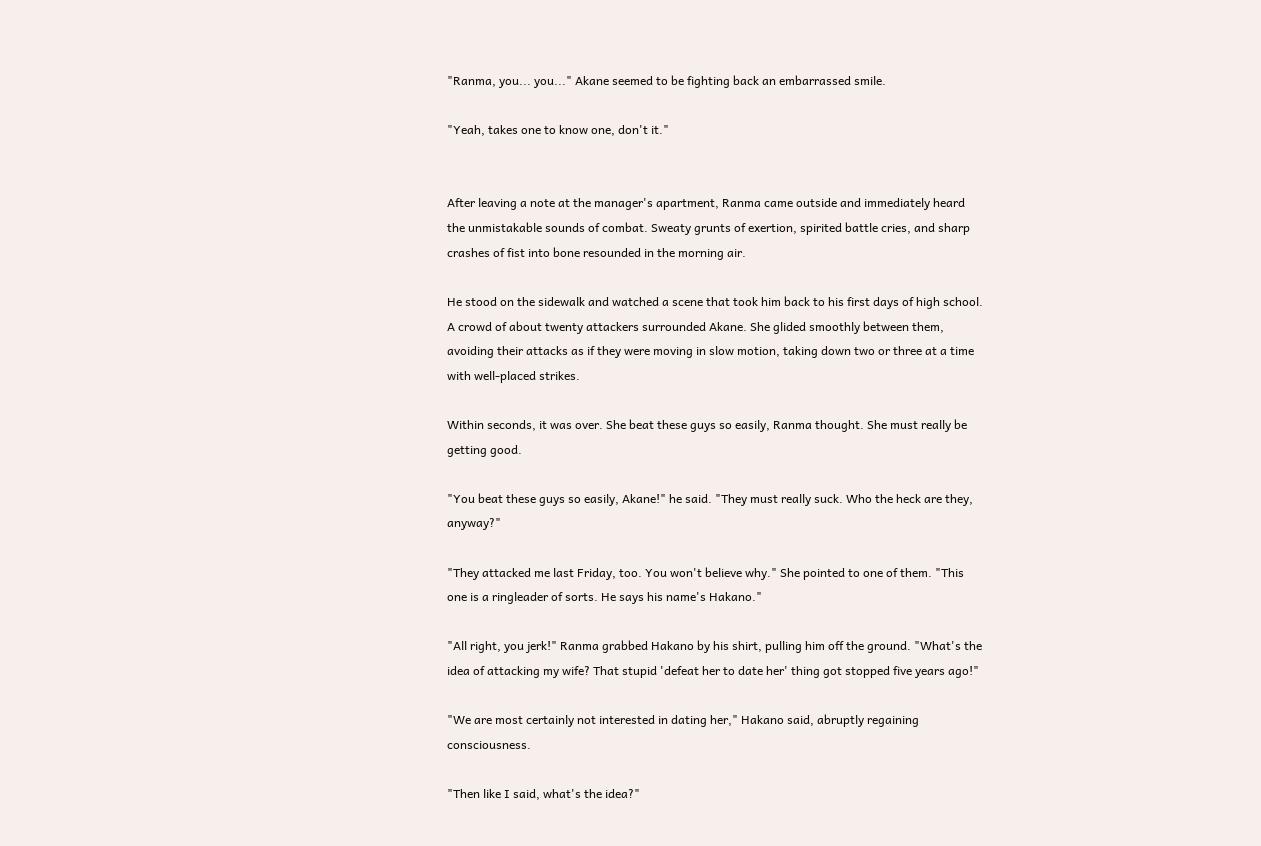"Ranma, you... you..." Akane seemed to be fighting back an embarrassed smile.

"Yeah, takes one to know one, don't it."


After leaving a note at the manager's apartment, Ranma came outside and immediately heard the unmistakable sounds of combat. Sweaty grunts of exertion, spirited battle cries, and sharp crashes of fist into bone resounded in the morning air.

He stood on the sidewalk and watched a scene that took him back to his first days of high school. A crowd of about twenty attackers surrounded Akane. She glided smoothly between them, avoiding their attacks as if they were moving in slow motion, taking down two or three at a time with well-placed strikes.

Within seconds, it was over. She beat these guys so easily, Ranma thought. She must really be getting good.

"You beat these guys so easily, Akane!" he said. "They must really suck. Who the heck are they, anyway?"

"They attacked me last Friday, too. You won't believe why." She pointed to one of them. "This one is a ringleader of sorts. He says his name's Hakano."

"All right, you jerk!" Ranma grabbed Hakano by his shirt, pulling him off the ground. "What's the idea of attacking my wife? That stupid 'defeat her to date her' thing got stopped five years ago!"

"We are most certainly not interested in dating her," Hakano said, abruptly regaining consciousness.

"Then like I said, what's the idea?"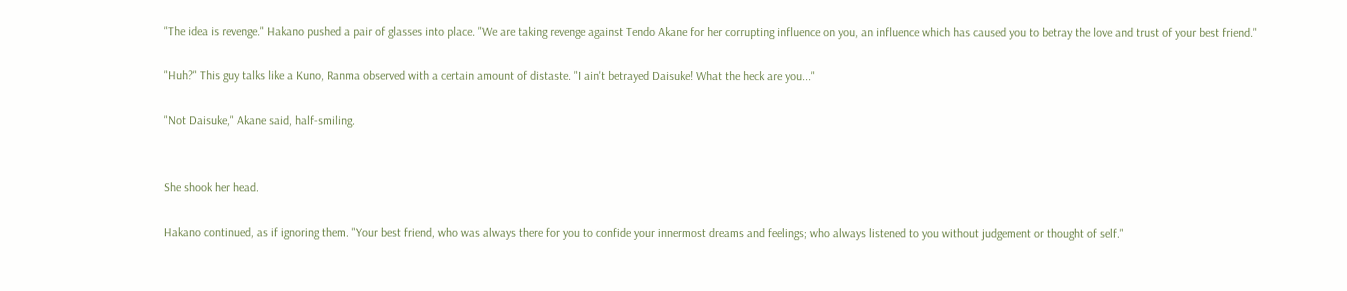"The idea is revenge." Hakano pushed a pair of glasses into place. "We are taking revenge against Tendo Akane for her corrupting influence on you, an influence which has caused you to betray the love and trust of your best friend."

"Huh?" This guy talks like a Kuno, Ranma observed with a certain amount of distaste. "I ain't betrayed Daisuke! What the heck are you..."

"Not Daisuke," Akane said, half-smiling.


She shook her head.

Hakano continued, as if ignoring them. "Your best friend, who was always there for you to confide your innermost dreams and feelings; who always listened to you without judgement or thought of self."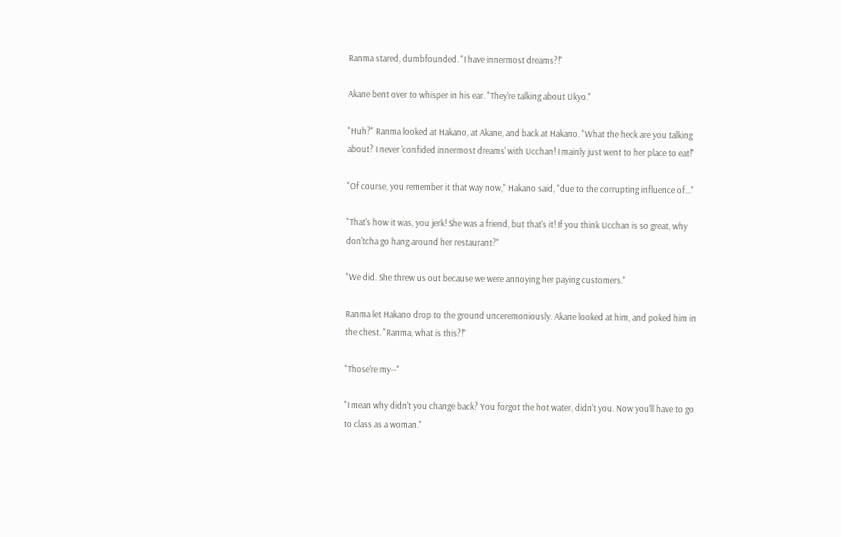Ranma stared, dumbfounded. "I have innermost dreams?!"

Akane bent over to whisper in his ear. "They're talking about Ukyo."

"Huh?" Ranma looked at Hakano, at Akane, and back at Hakano. "What the heck are you talking about? I never 'confided innermost dreams' with Ucchan! I mainly just went to her place to eat!"

"Of course, you remember it that way now," Hakano said, "due to the corrupting influence of..."

"That's how it was, you jerk! She was a friend, but that's it! If you think Ucchan is so great, why don'tcha go hang around her restaurant?"

"We did. She threw us out because we were annoying her paying customers."

Ranma let Hakano drop to the ground unceremoniously. Akane looked at him, and poked him in the chest. "Ranma, what is this?!"

"Those're my--"

"I mean why didn't you change back? You forgot the hot water, didn't you. Now you'll have to go to class as a woman."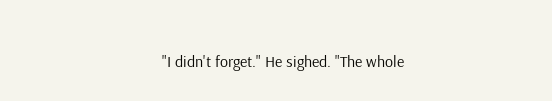"I didn't forget." He sighed. "The whole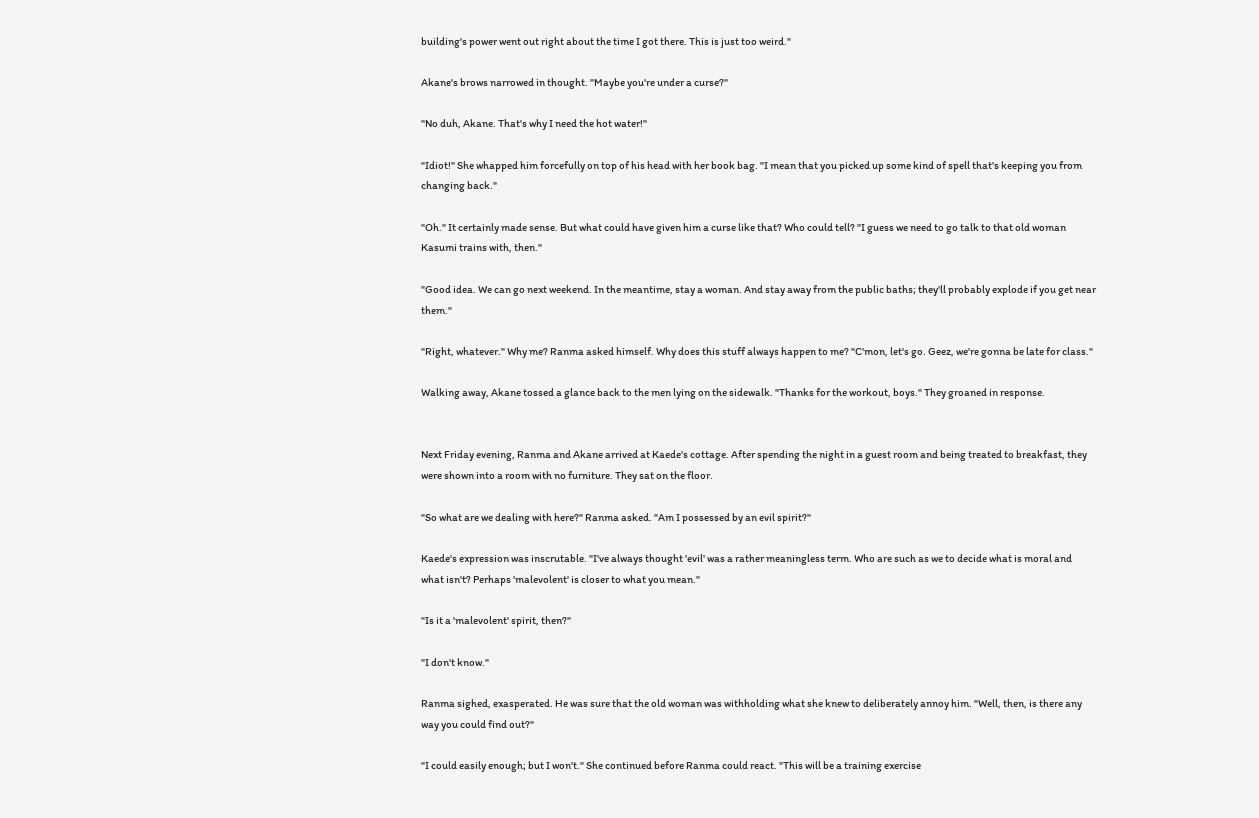building's power went out right about the time I got there. This is just too weird."

Akane's brows narrowed in thought. "Maybe you're under a curse?"

"No duh, Akane. That's why I need the hot water!"

"Idiot!" She whapped him forcefully on top of his head with her book bag. "I mean that you picked up some kind of spell that's keeping you from changing back."

"Oh." It certainly made sense. But what could have given him a curse like that? Who could tell? "I guess we need to go talk to that old woman Kasumi trains with, then."

"Good idea. We can go next weekend. In the meantime, stay a woman. And stay away from the public baths; they'll probably explode if you get near them."

"Right, whatever." Why me? Ranma asked himself. Why does this stuff always happen to me? "C'mon, let's go. Geez, we're gonna be late for class."

Walking away, Akane tossed a glance back to the men lying on the sidewalk. "Thanks for the workout, boys." They groaned in response.


Next Friday evening, Ranma and Akane arrived at Kaede's cottage. After spending the night in a guest room and being treated to breakfast, they were shown into a room with no furniture. They sat on the floor.

"So what are we dealing with here?" Ranma asked. "Am I possessed by an evil spirit?"

Kaede's expression was inscrutable. "I've always thought 'evil' was a rather meaningless term. Who are such as we to decide what is moral and what isn't? Perhaps 'malevolent' is closer to what you mean."

"Is it a 'malevolent' spirit, then?"

"I don't know."

Ranma sighed, exasperated. He was sure that the old woman was withholding what she knew to deliberately annoy him. "Well, then, is there any way you could find out?"

"I could easily enough; but I won't." She continued before Ranma could react. "This will be a training exercise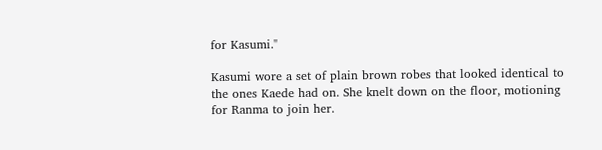for Kasumi."

Kasumi wore a set of plain brown robes that looked identical to the ones Kaede had on. She knelt down on the floor, motioning for Ranma to join her.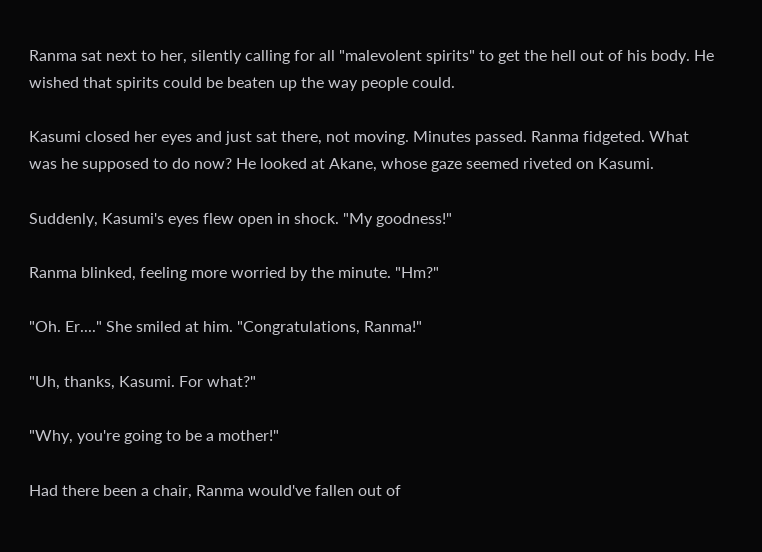Ranma sat next to her, silently calling for all "malevolent spirits" to get the hell out of his body. He wished that spirits could be beaten up the way people could.

Kasumi closed her eyes and just sat there, not moving. Minutes passed. Ranma fidgeted. What was he supposed to do now? He looked at Akane, whose gaze seemed riveted on Kasumi.

Suddenly, Kasumi's eyes flew open in shock. "My goodness!"

Ranma blinked, feeling more worried by the minute. "Hm?"

"Oh. Er...." She smiled at him. "Congratulations, Ranma!"

"Uh, thanks, Kasumi. For what?"

"Why, you're going to be a mother!"

Had there been a chair, Ranma would've fallen out of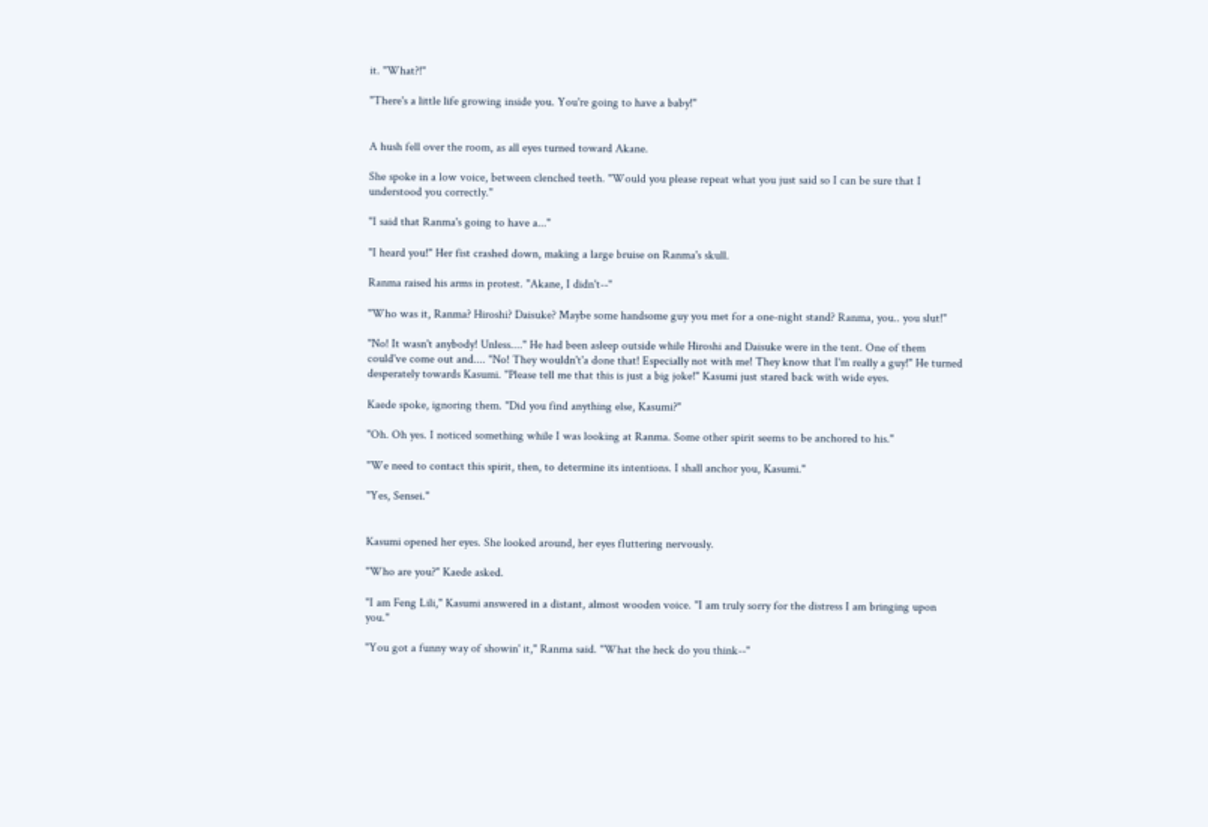it. "What?!"

"There's a little life growing inside you. You're going to have a baby!"


A hush fell over the room, as all eyes turned toward Akane.

She spoke in a low voice, between clenched teeth. "Would you please repeat what you just said so I can be sure that I understood you correctly."

"I said that Ranma's going to have a..."

"I heard you!" Her fist crashed down, making a large bruise on Ranma's skull.

Ranma raised his arms in protest. "Akane, I didn't--"

"Who was it, Ranma? Hiroshi? Daisuke? Maybe some handsome guy you met for a one-night stand? Ranma, you.. you slut!"

"No! It wasn't anybody! Unless...." He had been asleep outside while Hiroshi and Daisuke were in the tent. One of them could've come out and.... "No! They wouldn't'a done that! Especially not with me! They know that I'm really a guy!" He turned desperately towards Kasumi. "Please tell me that this is just a big joke!" Kasumi just stared back with wide eyes.

Kaede spoke, ignoring them. "Did you find anything else, Kasumi?"

"Oh. Oh yes. I noticed something while I was looking at Ranma. Some other spirit seems to be anchored to his."

"We need to contact this spirit, then, to determine its intentions. I shall anchor you, Kasumi."

"Yes, Sensei."


Kasumi opened her eyes. She looked around, her eyes fluttering nervously.

"Who are you?" Kaede asked.

"I am Feng Lili," Kasumi answered in a distant, almost wooden voice. "I am truly sorry for the distress I am bringing upon you."

"You got a funny way of showin' it," Ranma said. "What the heck do you think--"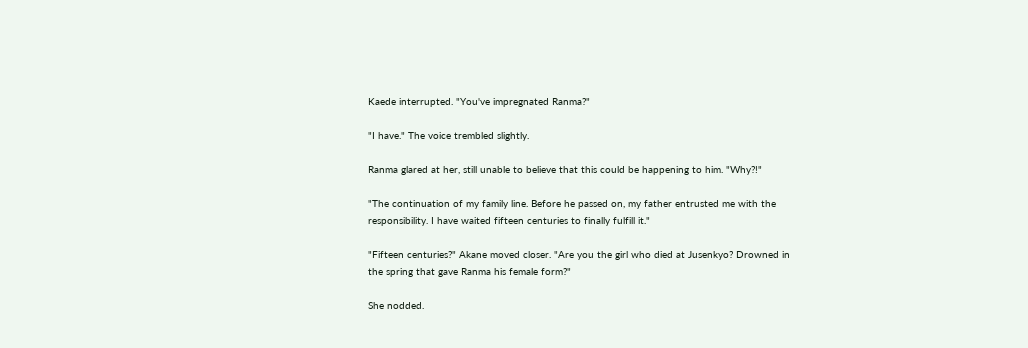Kaede interrupted. "You've impregnated Ranma?"

"I have." The voice trembled slightly.

Ranma glared at her, still unable to believe that this could be happening to him. "Why?!"

"The continuation of my family line. Before he passed on, my father entrusted me with the responsibility. I have waited fifteen centuries to finally fulfill it."

"Fifteen centuries?" Akane moved closer. "Are you the girl who died at Jusenkyo? Drowned in the spring that gave Ranma his female form?"

She nodded.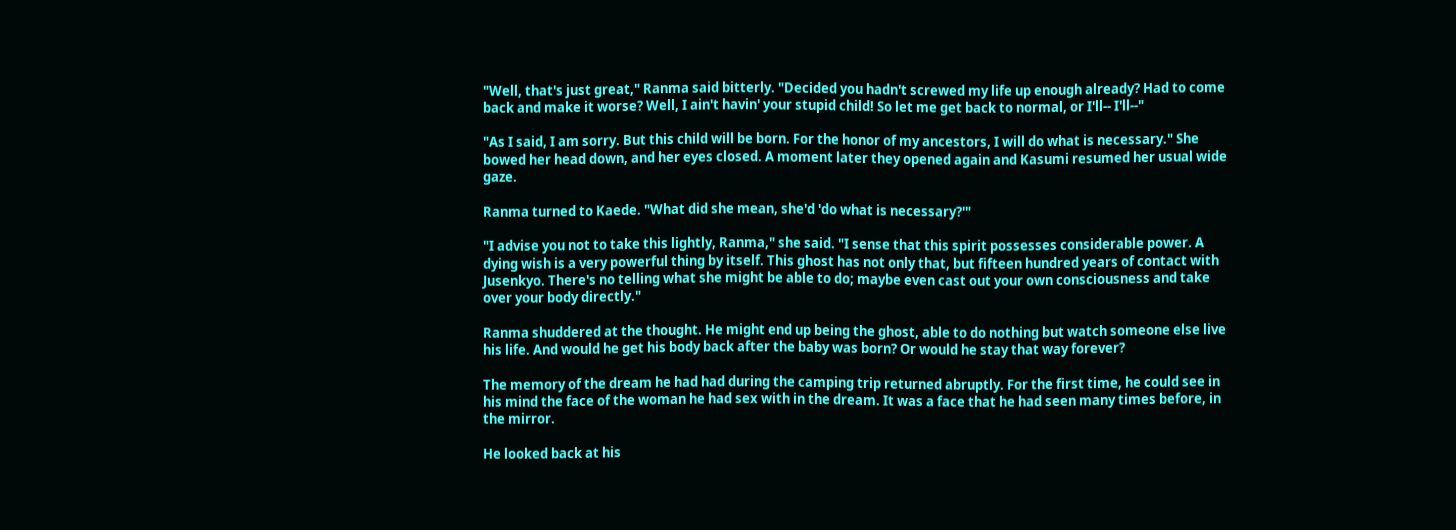"Well, that's just great," Ranma said bitterly. "Decided you hadn't screwed my life up enough already? Had to come back and make it worse? Well, I ain't havin' your stupid child! So let me get back to normal, or I'll-- I'll--"

"As I said, I am sorry. But this child will be born. For the honor of my ancestors, I will do what is necessary." She bowed her head down, and her eyes closed. A moment later they opened again and Kasumi resumed her usual wide gaze.

Ranma turned to Kaede. "What did she mean, she'd 'do what is necessary?'"

"I advise you not to take this lightly, Ranma," she said. "I sense that this spirit possesses considerable power. A dying wish is a very powerful thing by itself. This ghost has not only that, but fifteen hundred years of contact with Jusenkyo. There's no telling what she might be able to do; maybe even cast out your own consciousness and take over your body directly."

Ranma shuddered at the thought. He might end up being the ghost, able to do nothing but watch someone else live his life. And would he get his body back after the baby was born? Or would he stay that way forever?

The memory of the dream he had had during the camping trip returned abruptly. For the first time, he could see in his mind the face of the woman he had sex with in the dream. It was a face that he had seen many times before, in the mirror.

He looked back at his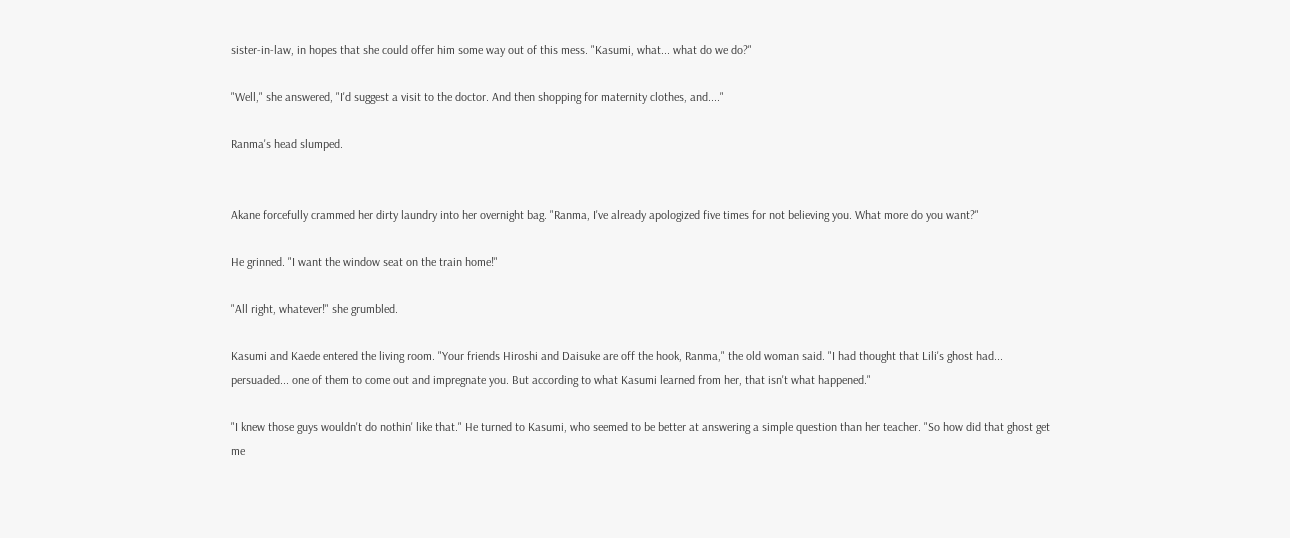sister-in-law, in hopes that she could offer him some way out of this mess. "Kasumi, what... what do we do?"

"Well," she answered, "I'd suggest a visit to the doctor. And then shopping for maternity clothes, and...."

Ranma's head slumped.


Akane forcefully crammed her dirty laundry into her overnight bag. "Ranma, I've already apologized five times for not believing you. What more do you want?"

He grinned. "I want the window seat on the train home!"

"All right, whatever!" she grumbled.

Kasumi and Kaede entered the living room. "Your friends Hiroshi and Daisuke are off the hook, Ranma," the old woman said. "I had thought that Lili's ghost had... persuaded... one of them to come out and impregnate you. But according to what Kasumi learned from her, that isn't what happened."

"I knew those guys wouldn't do nothin' like that." He turned to Kasumi, who seemed to be better at answering a simple question than her teacher. "So how did that ghost get me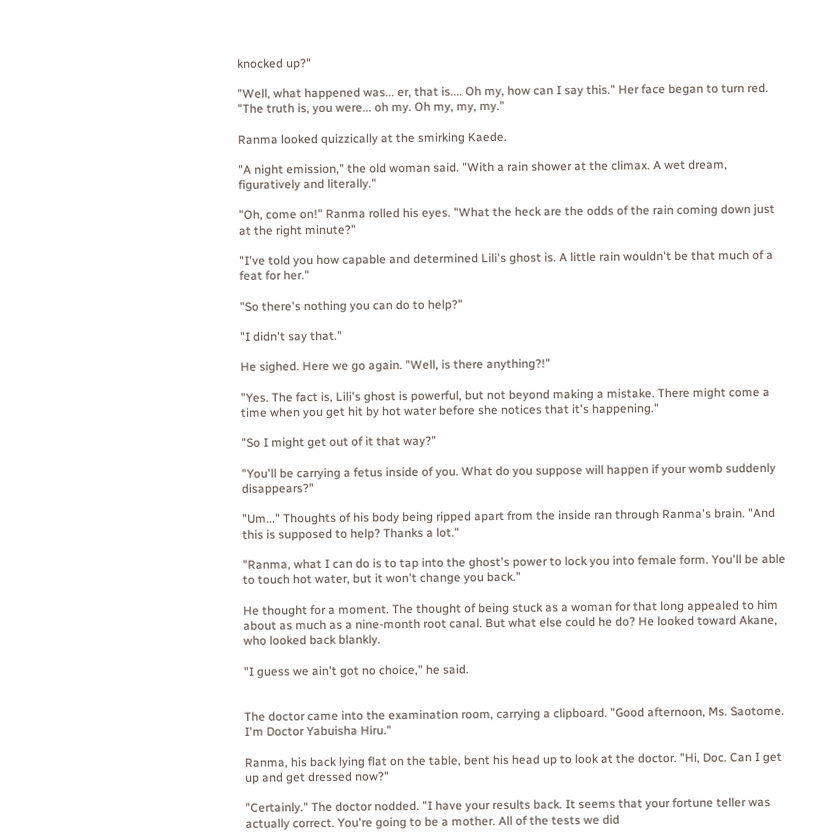knocked up?"

"Well, what happened was... er, that is.... Oh my, how can I say this." Her face began to turn red. "The truth is, you were... oh my. Oh my, my, my."

Ranma looked quizzically at the smirking Kaede.

"A night emission," the old woman said. "With a rain shower at the climax. A wet dream, figuratively and literally."

"Oh, come on!" Ranma rolled his eyes. "What the heck are the odds of the rain coming down just at the right minute?"

"I've told you how capable and determined Lili's ghost is. A little rain wouldn't be that much of a feat for her."

"So there's nothing you can do to help?"

"I didn't say that."

He sighed. Here we go again. "Well, is there anything?!"

"Yes. The fact is, Lili's ghost is powerful, but not beyond making a mistake. There might come a time when you get hit by hot water before she notices that it's happening."

"So I might get out of it that way?"

"You'll be carrying a fetus inside of you. What do you suppose will happen if your womb suddenly disappears?"

"Um..." Thoughts of his body being ripped apart from the inside ran through Ranma's brain. "And this is supposed to help? Thanks a lot."

"Ranma, what I can do is to tap into the ghost's power to lock you into female form. You'll be able to touch hot water, but it won't change you back."

He thought for a moment. The thought of being stuck as a woman for that long appealed to him about as much as a nine-month root canal. But what else could he do? He looked toward Akane, who looked back blankly.

"I guess we ain't got no choice," he said.


The doctor came into the examination room, carrying a clipboard. "Good afternoon, Ms. Saotome. I'm Doctor Yabuisha Hiru."

Ranma, his back lying flat on the table, bent his head up to look at the doctor. "Hi, Doc. Can I get up and get dressed now?"

"Certainly." The doctor nodded. "I have your results back. It seems that your fortune teller was actually correct. You're going to be a mother. All of the tests we did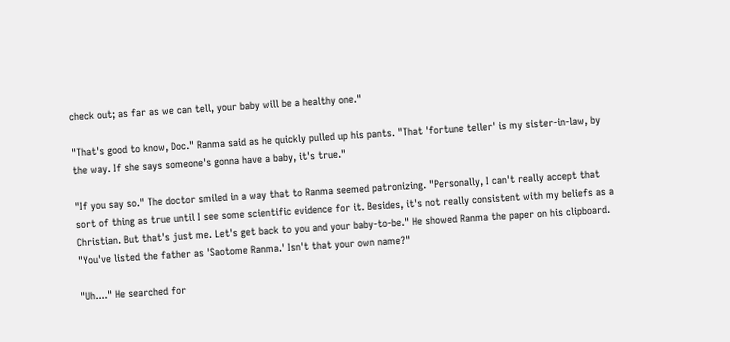check out; as far as we can tell, your baby will be a healthy one."

"That's good to know, Doc." Ranma said as he quickly pulled up his pants. "That 'fortune teller' is my sister-in-law, by the way. If she says someone's gonna have a baby, it's true."

"If you say so." The doctor smiled in a way that to Ranma seemed patronizing. "Personally, I can't really accept that sort of thing as true until I see some scientific evidence for it. Besides, it's not really consistent with my beliefs as a Christian. But that's just me. Let's get back to you and your baby-to-be." He showed Ranma the paper on his clipboard. "You've listed the father as 'Saotome Ranma.' Isn't that your own name?"

"Uh...." He searched for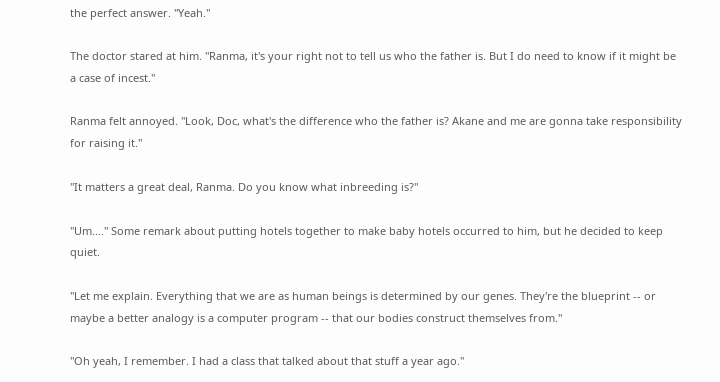the perfect answer. "Yeah."

The doctor stared at him. "Ranma, it's your right not to tell us who the father is. But I do need to know if it might be a case of incest."

Ranma felt annoyed. "Look, Doc, what's the difference who the father is? Akane and me are gonna take responsibility for raising it."

"It matters a great deal, Ranma. Do you know what inbreeding is?"

"Um...." Some remark about putting hotels together to make baby hotels occurred to him, but he decided to keep quiet.

"Let me explain. Everything that we are as human beings is determined by our genes. They're the blueprint -- or maybe a better analogy is a computer program -- that our bodies construct themselves from."

"Oh yeah, I remember. I had a class that talked about that stuff a year ago."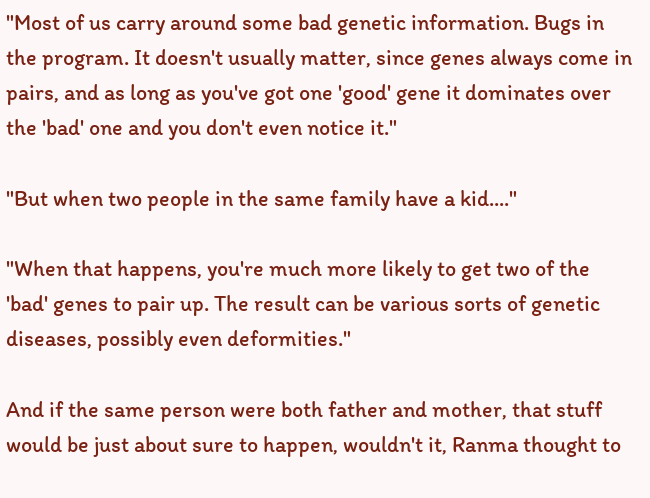"Most of us carry around some bad genetic information. Bugs in the program. It doesn't usually matter, since genes always come in pairs, and as long as you've got one 'good' gene it dominates over the 'bad' one and you don't even notice it."

"But when two people in the same family have a kid...."

"When that happens, you're much more likely to get two of the 'bad' genes to pair up. The result can be various sorts of genetic diseases, possibly even deformities."

And if the same person were both father and mother, that stuff would be just about sure to happen, wouldn't it, Ranma thought to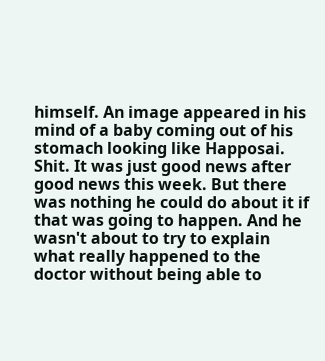himself. An image appeared in his mind of a baby coming out of his stomach looking like Happosai. Shit. It was just good news after good news this week. But there was nothing he could do about it if that was going to happen. And he wasn't about to try to explain what really happened to the doctor without being able to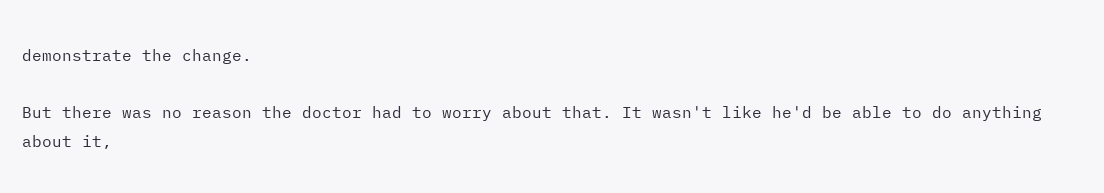demonstrate the change.

But there was no reason the doctor had to worry about that. It wasn't like he'd be able to do anything about it,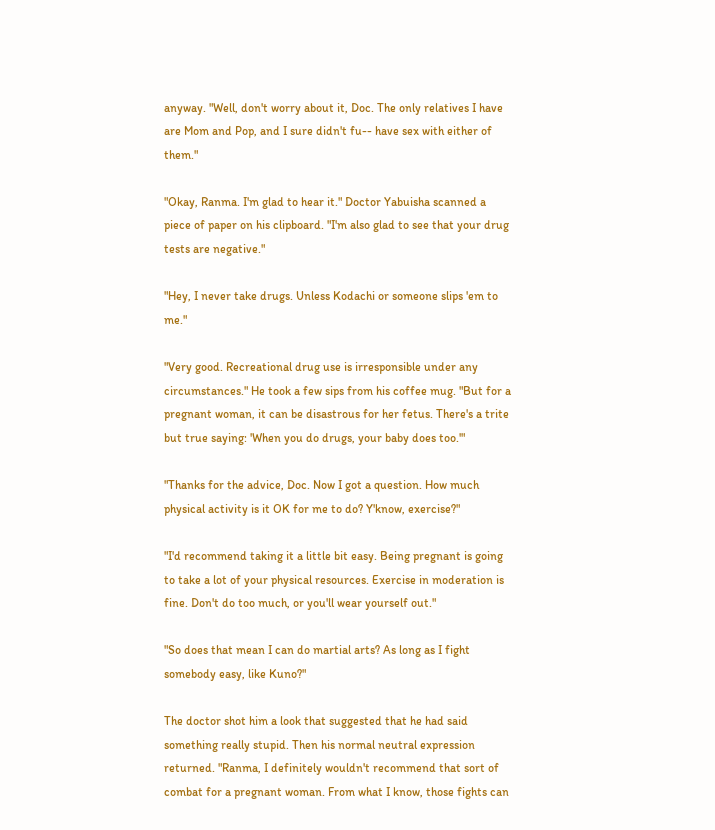anyway. "Well, don't worry about it, Doc. The only relatives I have are Mom and Pop, and I sure didn't fu-- have sex with either of them."

"Okay, Ranma. I'm glad to hear it." Doctor Yabuisha scanned a piece of paper on his clipboard. "I'm also glad to see that your drug tests are negative."

"Hey, I never take drugs. Unless Kodachi or someone slips 'em to me."

"Very good. Recreational drug use is irresponsible under any circumstances." He took a few sips from his coffee mug. "But for a pregnant woman, it can be disastrous for her fetus. There's a trite but true saying: 'When you do drugs, your baby does too.'"

"Thanks for the advice, Doc. Now I got a question. How much physical activity is it OK for me to do? Y'know, exercise?"

"I'd recommend taking it a little bit easy. Being pregnant is going to take a lot of your physical resources. Exercise in moderation is fine. Don't do too much, or you'll wear yourself out."

"So does that mean I can do martial arts? As long as I fight somebody easy, like Kuno?"

The doctor shot him a look that suggested that he had said something really stupid. Then his normal neutral expression returned. "Ranma, I definitely wouldn't recommend that sort of combat for a pregnant woman. From what I know, those fights can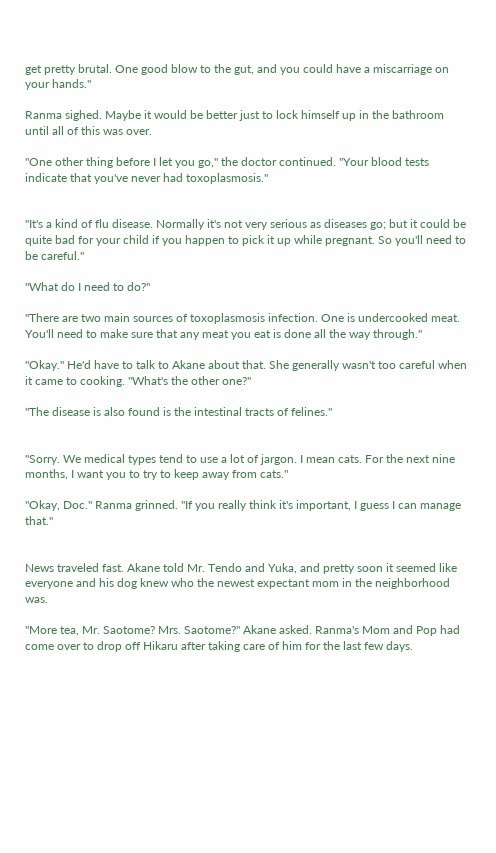get pretty brutal. One good blow to the gut, and you could have a miscarriage on your hands."

Ranma sighed. Maybe it would be better just to lock himself up in the bathroom until all of this was over.

"One other thing before I let you go," the doctor continued. "Your blood tests indicate that you've never had toxoplasmosis."


"It's a kind of flu disease. Normally it's not very serious as diseases go; but it could be quite bad for your child if you happen to pick it up while pregnant. So you'll need to be careful."

"What do I need to do?"

"There are two main sources of toxoplasmosis infection. One is undercooked meat. You'll need to make sure that any meat you eat is done all the way through."

"Okay." He'd have to talk to Akane about that. She generally wasn't too careful when it came to cooking. "What's the other one?"

"The disease is also found is the intestinal tracts of felines."


"Sorry. We medical types tend to use a lot of jargon. I mean cats. For the next nine months, I want you to try to keep away from cats."

"Okay, Doc." Ranma grinned. "If you really think it's important, I guess I can manage that."


News traveled fast. Akane told Mr. Tendo and Yuka, and pretty soon it seemed like everyone and his dog knew who the newest expectant mom in the neighborhood was.

"More tea, Mr. Saotome? Mrs. Saotome?" Akane asked. Ranma's Mom and Pop had come over to drop off Hikaru after taking care of him for the last few days.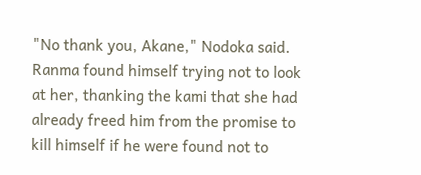"No thank you, Akane," Nodoka said. Ranma found himself trying not to look at her, thanking the kami that she had already freed him from the promise to kill himself if he were found not to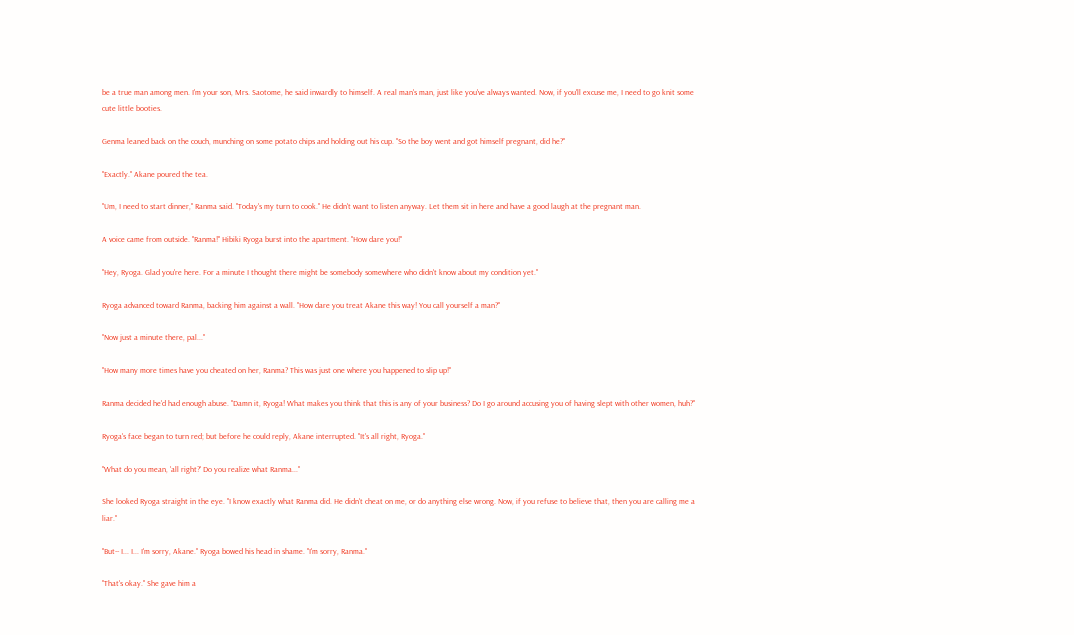be a true man among men. I'm your son, Mrs. Saotome, he said inwardly to himself. A real man's man, just like you've always wanted. Now, if you'll excuse me, I need to go knit some cute little booties.

Genma leaned back on the couch, munching on some potato chips and holding out his cup. "So the boy went and got himself pregnant, did he?"

"Exactly." Akane poured the tea.

"Um, I need to start dinner," Ranma said. "Today's my turn to cook." He didn't want to listen anyway. Let them sit in here and have a good laugh at the pregnant man.

A voice came from outside. "Ranma!" Hibiki Ryoga burst into the apartment. "How dare you!"

"Hey, Ryoga. Glad you're here. For a minute I thought there might be somebody somewhere who didn't know about my condition yet."

Ryoga advanced toward Ranma, backing him against a wall. "How dare you treat Akane this way! You call yourself a man?"

"Now just a minute there, pal..."

"How many more times have you cheated on her, Ranma? This was just one where you happened to slip up!"

Ranma decided he'd had enough abuse. "Damn it, Ryoga! What makes you think that this is any of your business? Do I go around accusing you of having slept with other women, huh?"

Ryoga's face began to turn red; but before he could reply, Akane interrupted. "It's all right, Ryoga."

"What do you mean, 'all right?' Do you realize what Ranma..."

She looked Ryoga straight in the eye. "I know exactly what Ranma did. He didn't cheat on me, or do anything else wrong. Now, if you refuse to believe that, then you are calling me a liar."

"But-- I... I... I'm sorry, Akane." Ryoga bowed his head in shame. "I'm sorry, Ranma."

"That's okay." She gave him a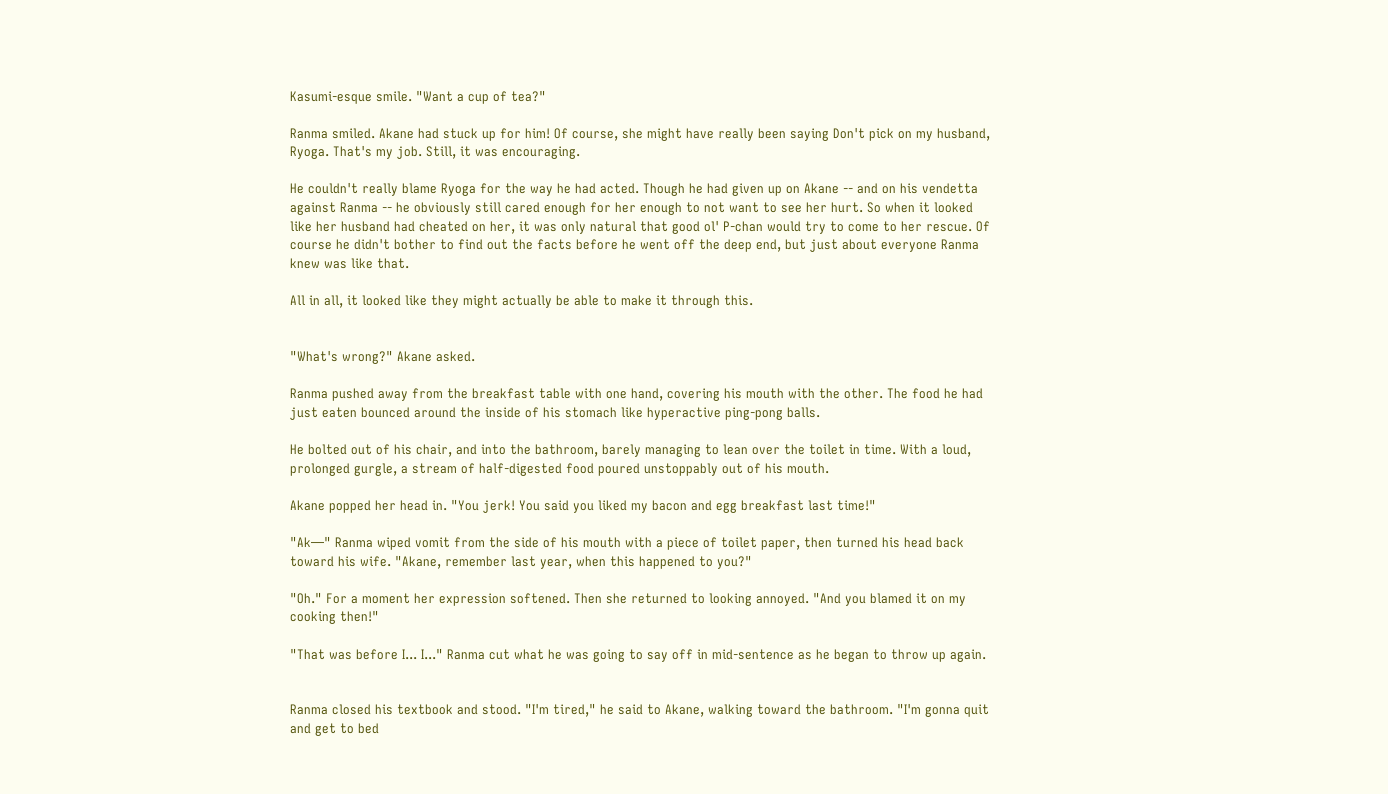Kasumi-esque smile. "Want a cup of tea?"

Ranma smiled. Akane had stuck up for him! Of course, she might have really been saying Don't pick on my husband, Ryoga. That's my job. Still, it was encouraging.

He couldn't really blame Ryoga for the way he had acted. Though he had given up on Akane -- and on his vendetta against Ranma -- he obviously still cared enough for her enough to not want to see her hurt. So when it looked like her husband had cheated on her, it was only natural that good ol' P-chan would try to come to her rescue. Of course he didn't bother to find out the facts before he went off the deep end, but just about everyone Ranma knew was like that.

All in all, it looked like they might actually be able to make it through this.


"What's wrong?" Akane asked.

Ranma pushed away from the breakfast table with one hand, covering his mouth with the other. The food he had just eaten bounced around the inside of his stomach like hyperactive ping-pong balls.

He bolted out of his chair, and into the bathroom, barely managing to lean over the toilet in time. With a loud, prolonged gurgle, a stream of half-digested food poured unstoppably out of his mouth.

Akane popped her head in. "You jerk! You said you liked my bacon and egg breakfast last time!"

"Ak—" Ranma wiped vomit from the side of his mouth with a piece of toilet paper, then turned his head back toward his wife. "Akane, remember last year, when this happened to you?"

"Oh." For a moment her expression softened. Then she returned to looking annoyed. "And you blamed it on my cooking then!"

"That was before I... I..." Ranma cut what he was going to say off in mid-sentence as he began to throw up again.


Ranma closed his textbook and stood. "I'm tired," he said to Akane, walking toward the bathroom. "I'm gonna quit and get to bed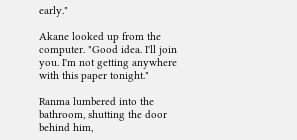early."

Akane looked up from the computer. "Good idea. I'll join you. I'm not getting anywhere with this paper tonight."

Ranma lumbered into the bathroom, shutting the door behind him,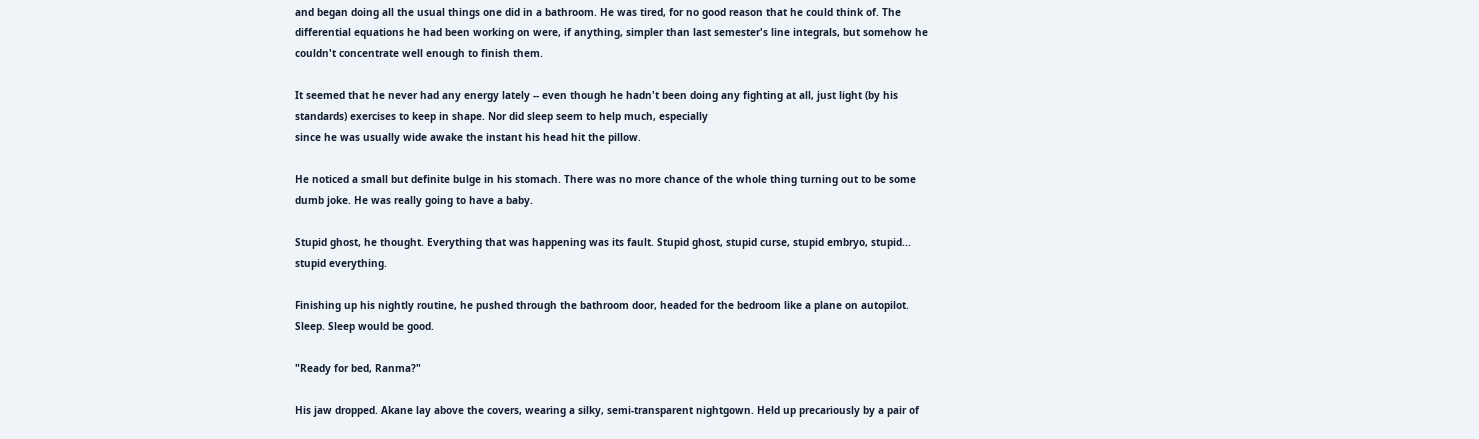and began doing all the usual things one did in a bathroom. He was tired, for no good reason that he could think of. The differential equations he had been working on were, if anything, simpler than last semester's line integrals, but somehow he couldn't concentrate well enough to finish them.

It seemed that he never had any energy lately -- even though he hadn't been doing any fighting at all, just light (by his standards) exercises to keep in shape. Nor did sleep seem to help much, especially
since he was usually wide awake the instant his head hit the pillow.

He noticed a small but definite bulge in his stomach. There was no more chance of the whole thing turning out to be some dumb joke. He was really going to have a baby.

Stupid ghost, he thought. Everything that was happening was its fault. Stupid ghost, stupid curse, stupid embryo, stupid... stupid everything.

Finishing up his nightly routine, he pushed through the bathroom door, headed for the bedroom like a plane on autopilot. Sleep. Sleep would be good.

"Ready for bed, Ranma?"

His jaw dropped. Akane lay above the covers, wearing a silky, semi-transparent nightgown. Held up precariously by a pair of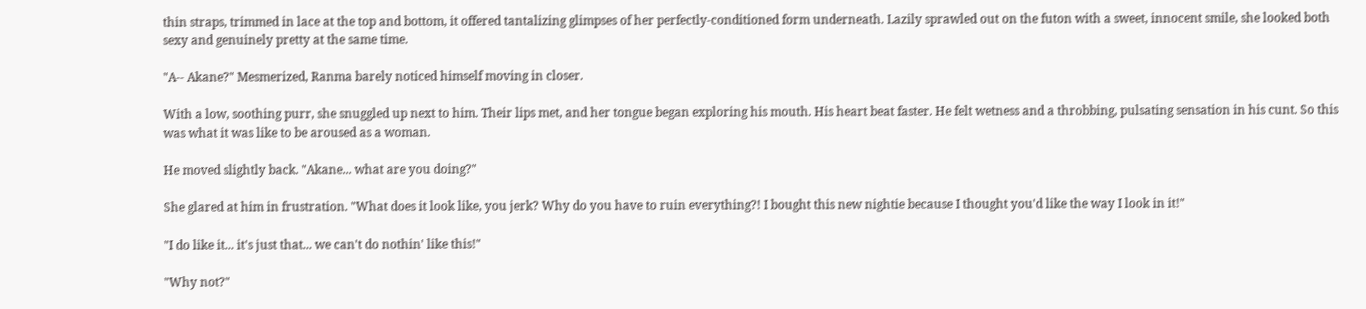thin straps, trimmed in lace at the top and bottom, it offered tantalizing glimpses of her perfectly-conditioned form underneath. Lazily sprawled out on the futon with a sweet, innocent smile, she looked both sexy and genuinely pretty at the same time.

"A-- Akane?" Mesmerized, Ranma barely noticed himself moving in closer.

With a low, soothing purr, she snuggled up next to him. Their lips met, and her tongue began exploring his mouth. His heart beat faster. He felt wetness and a throbbing, pulsating sensation in his cunt. So this was what it was like to be aroused as a woman.

He moved slightly back. "Akane... what are you doing?"

She glared at him in frustration. "What does it look like, you jerk? Why do you have to ruin everything?! I bought this new nightie because I thought you'd like the way I look in it!"

"I do like it... it's just that... we can't do nothin' like this!"

"Why not?"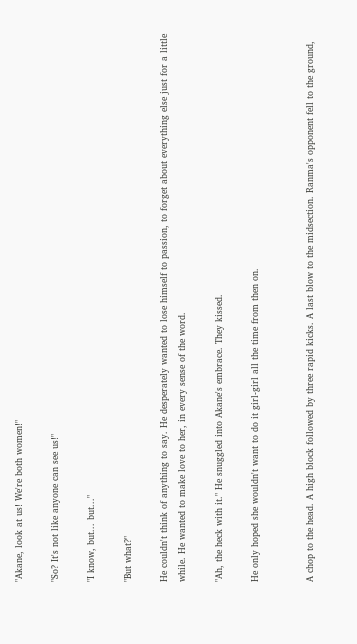"Akane, look at us! We're both women!"

"So? It's not like anyone can see us!"

"I know, but... but..."

"But what?"

He couldn't think of anything to say. He desperately wanted to lose himself to passion, to forget about everything else just for a little while. He wanted to make love to her, in every sense of the word.

"Ah, the heck with it." He snuggled into Akane's embrace. They kissed.

He only hoped she wouldn't want to do it girl-girl all the time from then on.


A chop to the head. A high block followed by three rapid kicks. A last blow to the midsection. Ranma's opponent fell to the ground,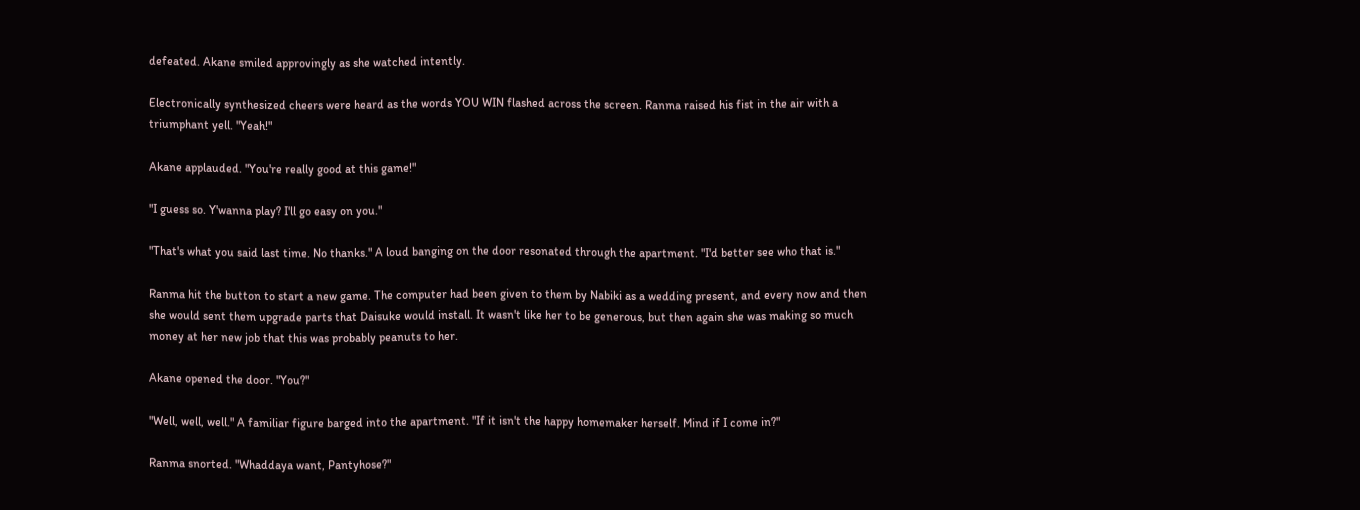defeated. Akane smiled approvingly as she watched intently.

Electronically synthesized cheers were heard as the words YOU WIN flashed across the screen. Ranma raised his fist in the air with a triumphant yell. "Yeah!"

Akane applauded. "You're really good at this game!"

"I guess so. Y'wanna play? I'll go easy on you."

"That's what you said last time. No thanks." A loud banging on the door resonated through the apartment. "I'd better see who that is."

Ranma hit the button to start a new game. The computer had been given to them by Nabiki as a wedding present, and every now and then she would sent them upgrade parts that Daisuke would install. It wasn't like her to be generous, but then again she was making so much money at her new job that this was probably peanuts to her.

Akane opened the door. "You?"

"Well, well, well." A familiar figure barged into the apartment. "If it isn't the happy homemaker herself. Mind if I come in?"

Ranma snorted. "Whaddaya want, Pantyhose?"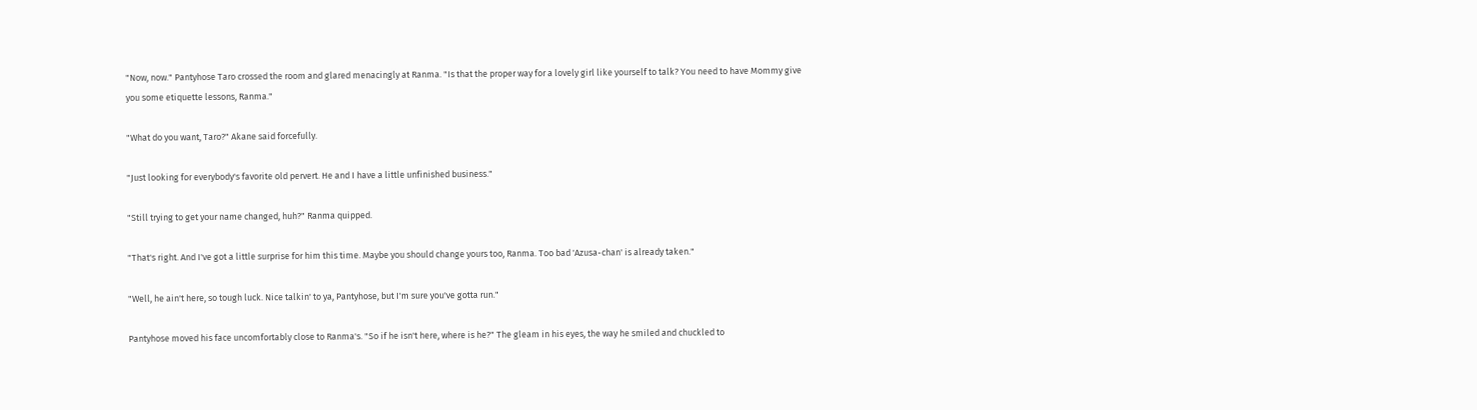"Now, now." Pantyhose Taro crossed the room and glared menacingly at Ranma. "Is that the proper way for a lovely girl like yourself to talk? You need to have Mommy give you some etiquette lessons, Ranma."

"What do you want, Taro?" Akane said forcefully.

"Just looking for everybody's favorite old pervert. He and I have a little unfinished business."

"Still trying to get your name changed, huh?" Ranma quipped.

"That's right. And I've got a little surprise for him this time. Maybe you should change yours too, Ranma. Too bad 'Azusa-chan' is already taken."

"Well, he ain't here, so tough luck. Nice talkin' to ya, Pantyhose, but I'm sure you've gotta run."

Pantyhose moved his face uncomfortably close to Ranma's. "So if he isn't here, where is he?" The gleam in his eyes, the way he smiled and chuckled to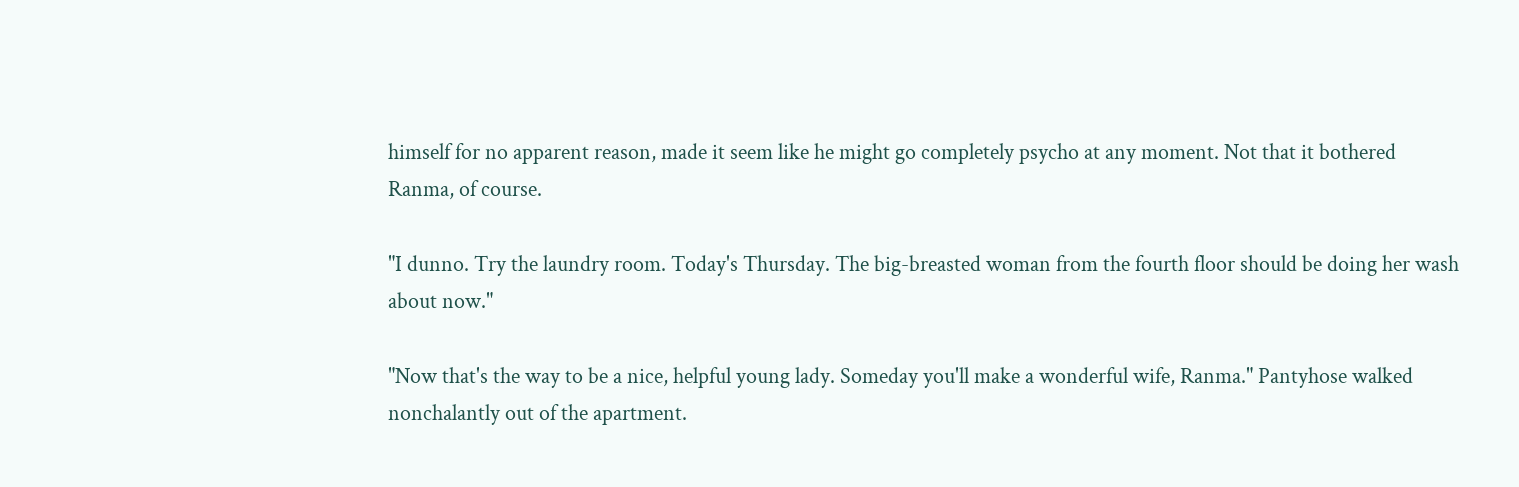himself for no apparent reason, made it seem like he might go completely psycho at any moment. Not that it bothered Ranma, of course.

"I dunno. Try the laundry room. Today's Thursday. The big-breasted woman from the fourth floor should be doing her wash about now."

"Now that's the way to be a nice, helpful young lady. Someday you'll make a wonderful wife, Ranma." Pantyhose walked nonchalantly out of the apartment.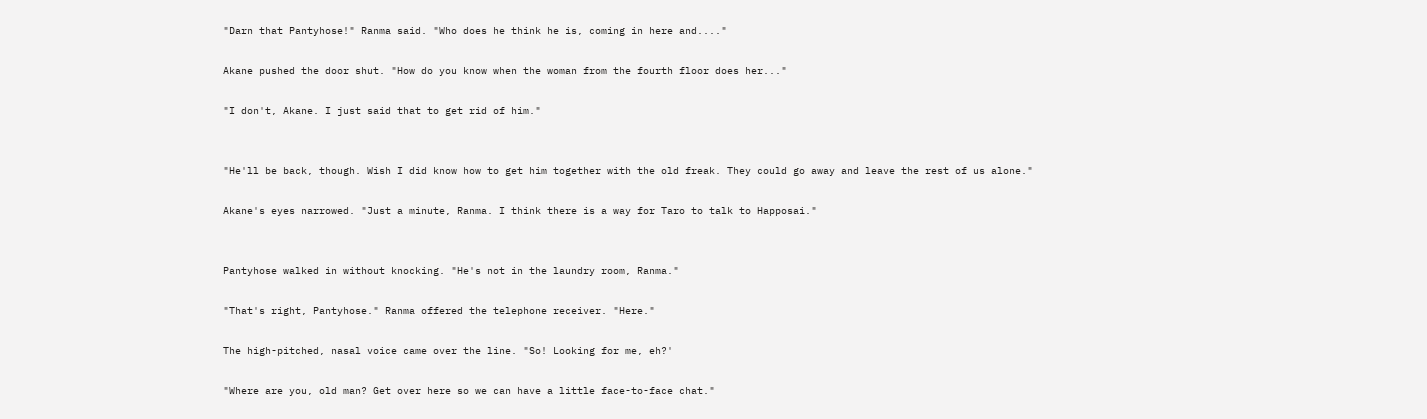"Darn that Pantyhose!" Ranma said. "Who does he think he is, coming in here and...."

Akane pushed the door shut. "How do you know when the woman from the fourth floor does her..."

"I don't, Akane. I just said that to get rid of him."


"He'll be back, though. Wish I did know how to get him together with the old freak. They could go away and leave the rest of us alone."

Akane's eyes narrowed. "Just a minute, Ranma. I think there is a way for Taro to talk to Happosai."


Pantyhose walked in without knocking. "He's not in the laundry room, Ranma."

"That's right, Pantyhose." Ranma offered the telephone receiver. "Here."

The high-pitched, nasal voice came over the line. "So! Looking for me, eh?'

"Where are you, old man? Get over here so we can have a little face-to-face chat."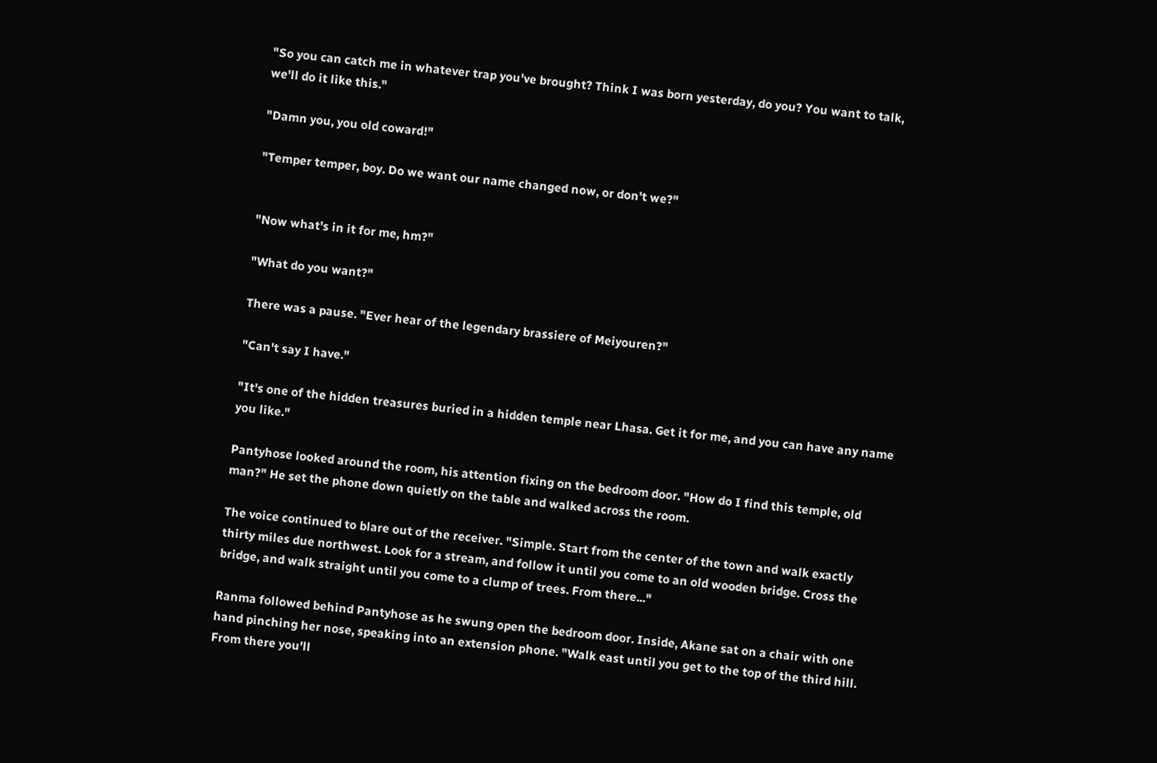"So you can catch me in whatever trap you've brought? Think I was born yesterday, do you? You want to talk, we'll do it like this."

"Damn you, you old coward!"

"Temper temper, boy. Do we want our name changed now, or don't we?"


"Now what's in it for me, hm?"

"What do you want?"

There was a pause. "Ever hear of the legendary brassiere of Meiyouren?"

"Can't say I have."

"It's one of the hidden treasures buried in a hidden temple near Lhasa. Get it for me, and you can have any name you like."

Pantyhose looked around the room, his attention fixing on the bedroom door. "How do I find this temple, old man?" He set the phone down quietly on the table and walked across the room.

The voice continued to blare out of the receiver. "Simple. Start from the center of the town and walk exactly thirty miles due northwest. Look for a stream, and follow it until you come to an old wooden bridge. Cross the bridge, and walk straight until you come to a clump of trees. From there..."

Ranma followed behind Pantyhose as he swung open the bedroom door. Inside, Akane sat on a chair with one hand pinching her nose, speaking into an extension phone. "Walk east until you get to the top of the third hill. From there you'll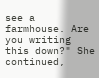see a farmhouse. Are you writing this down?" She continued,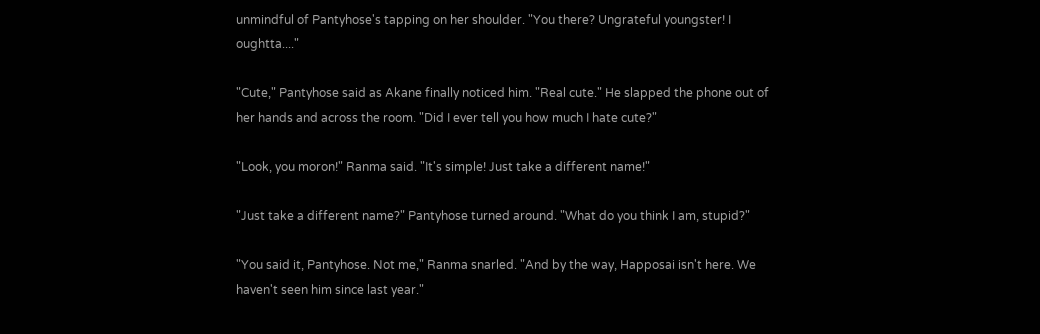unmindful of Pantyhose's tapping on her shoulder. "You there? Ungrateful youngster! I oughtta...."

"Cute," Pantyhose said as Akane finally noticed him. "Real cute." He slapped the phone out of her hands and across the room. "Did I ever tell you how much I hate cute?"

"Look, you moron!" Ranma said. "It's simple! Just take a different name!"

"Just take a different name?" Pantyhose turned around. "What do you think I am, stupid?"

"You said it, Pantyhose. Not me," Ranma snarled. "And by the way, Happosai isn't here. We haven't seen him since last year."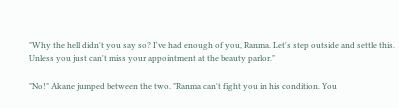"Why the hell didn't you say so? I've had enough of you, Ranma. Let's step outside and settle this. Unless you just can't miss your appointment at the beauty parlor."

"No!" Akane jumped between the two. "Ranma can't fight you in his condition. You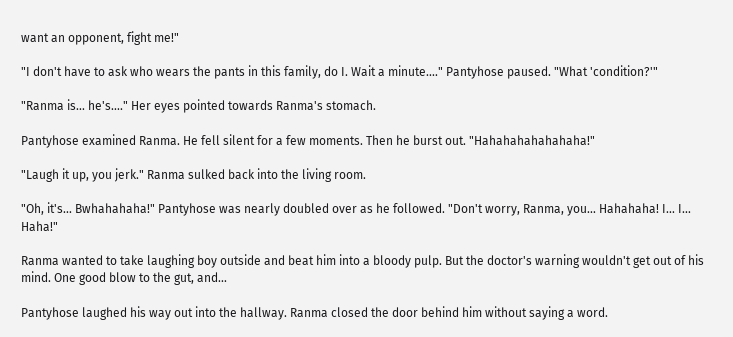want an opponent, fight me!"

"I don't have to ask who wears the pants in this family, do I. Wait a minute...." Pantyhose paused. "What 'condition?'"

"Ranma is... he's...." Her eyes pointed towards Ranma's stomach.

Pantyhose examined Ranma. He fell silent for a few moments. Then he burst out. "Hahahahahahahaha!"

"Laugh it up, you jerk." Ranma sulked back into the living room.

"Oh, it's... Bwhahahaha!" Pantyhose was nearly doubled over as he followed. "Don't worry, Ranma, you... Hahahaha! I... I... Haha!"

Ranma wanted to take laughing boy outside and beat him into a bloody pulp. But the doctor's warning wouldn't get out of his mind. One good blow to the gut, and...

Pantyhose laughed his way out into the hallway. Ranma closed the door behind him without saying a word.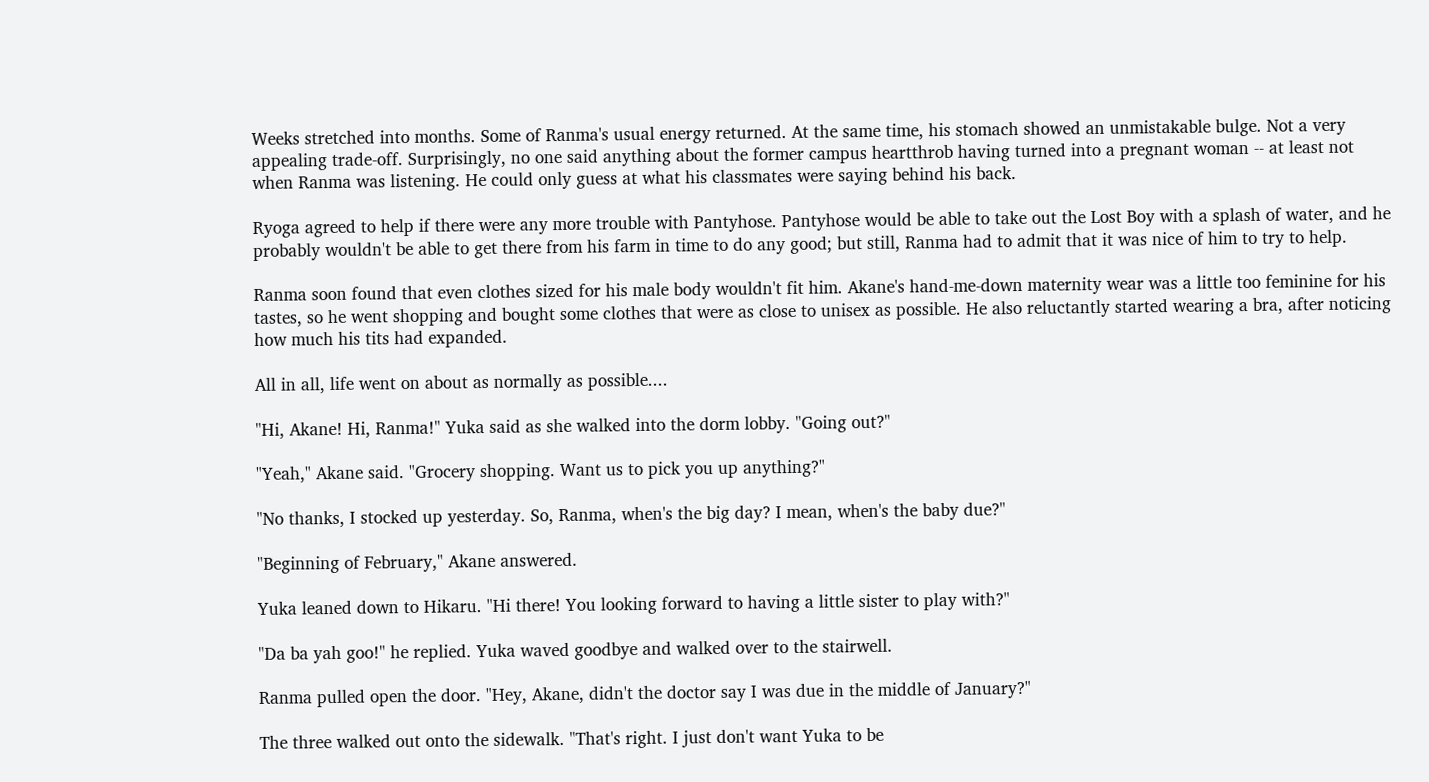Weeks stretched into months. Some of Ranma's usual energy returned. At the same time, his stomach showed an unmistakable bulge. Not a very appealing trade-off. Surprisingly, no one said anything about the former campus heartthrob having turned into a pregnant woman -- at least not when Ranma was listening. He could only guess at what his classmates were saying behind his back.

Ryoga agreed to help if there were any more trouble with Pantyhose. Pantyhose would be able to take out the Lost Boy with a splash of water, and he probably wouldn't be able to get there from his farm in time to do any good; but still, Ranma had to admit that it was nice of him to try to help.

Ranma soon found that even clothes sized for his male body wouldn't fit him. Akane's hand-me-down maternity wear was a little too feminine for his tastes, so he went shopping and bought some clothes that were as close to unisex as possible. He also reluctantly started wearing a bra, after noticing how much his tits had expanded.

All in all, life went on about as normally as possible....

"Hi, Akane! Hi, Ranma!" Yuka said as she walked into the dorm lobby. "Going out?"

"Yeah," Akane said. "Grocery shopping. Want us to pick you up anything?"

"No thanks, I stocked up yesterday. So, Ranma, when's the big day? I mean, when's the baby due?"

"Beginning of February," Akane answered.

Yuka leaned down to Hikaru. "Hi there! You looking forward to having a little sister to play with?"

"Da ba yah goo!" he replied. Yuka waved goodbye and walked over to the stairwell.

Ranma pulled open the door. "Hey, Akane, didn't the doctor say I was due in the middle of January?"

The three walked out onto the sidewalk. "That's right. I just don't want Yuka to be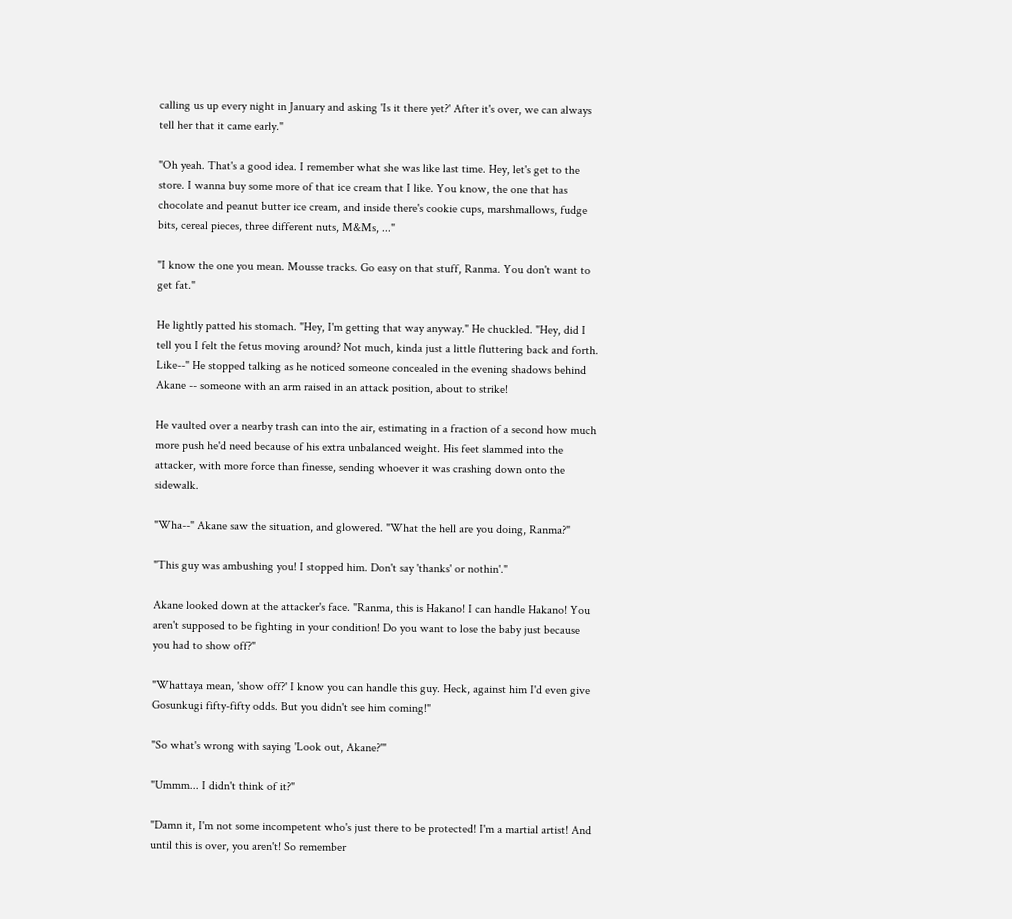calling us up every night in January and asking 'Is it there yet?' After it's over, we can always tell her that it came early."

"Oh yeah. That's a good idea. I remember what she was like last time. Hey, let's get to the store. I wanna buy some more of that ice cream that I like. You know, the one that has chocolate and peanut butter ice cream, and inside there's cookie cups, marshmallows, fudge bits, cereal pieces, three different nuts, M&Ms, ..."

"I know the one you mean. Mousse tracks. Go easy on that stuff, Ranma. You don't want to get fat."

He lightly patted his stomach. "Hey, I'm getting that way anyway." He chuckled. "Hey, did I tell you I felt the fetus moving around? Not much, kinda just a little fluttering back and forth. Like--" He stopped talking as he noticed someone concealed in the evening shadows behind Akane -- someone with an arm raised in an attack position, about to strike!

He vaulted over a nearby trash can into the air, estimating in a fraction of a second how much more push he'd need because of his extra unbalanced weight. His feet slammed into the attacker, with more force than finesse, sending whoever it was crashing down onto the sidewalk.

"Wha--" Akane saw the situation, and glowered. "What the hell are you doing, Ranma?"

"This guy was ambushing you! I stopped him. Don't say 'thanks' or nothin'."

Akane looked down at the attacker's face. "Ranma, this is Hakano! I can handle Hakano! You aren't supposed to be fighting in your condition! Do you want to lose the baby just because you had to show off?"

"Whattaya mean, 'show off?' I know you can handle this guy. Heck, against him I'd even give Gosunkugi fifty-fifty odds. But you didn't see him coming!"

"So what's wrong with saying 'Look out, Akane?'"

"Ummm... I didn't think of it?"

"Damn it, I'm not some incompetent who's just there to be protected! I'm a martial artist! And until this is over, you aren't! So remember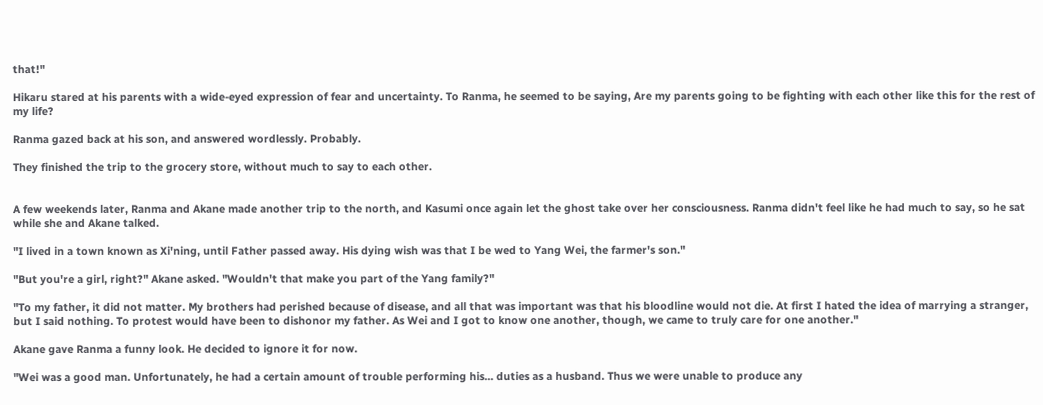that!"

Hikaru stared at his parents with a wide-eyed expression of fear and uncertainty. To Ranma, he seemed to be saying, Are my parents going to be fighting with each other like this for the rest of my life?

Ranma gazed back at his son, and answered wordlessly. Probably.

They finished the trip to the grocery store, without much to say to each other.


A few weekends later, Ranma and Akane made another trip to the north, and Kasumi once again let the ghost take over her consciousness. Ranma didn't feel like he had much to say, so he sat while she and Akane talked.

"I lived in a town known as Xi'ning, until Father passed away. His dying wish was that I be wed to Yang Wei, the farmer's son."

"But you're a girl, right?" Akane asked. "Wouldn't that make you part of the Yang family?"

"To my father, it did not matter. My brothers had perished because of disease, and all that was important was that his bloodline would not die. At first I hated the idea of marrying a stranger, but I said nothing. To protest would have been to dishonor my father. As Wei and I got to know one another, though, we came to truly care for one another."

Akane gave Ranma a funny look. He decided to ignore it for now.

"Wei was a good man. Unfortunately, he had a certain amount of trouble performing his... duties as a husband. Thus we were unable to produce any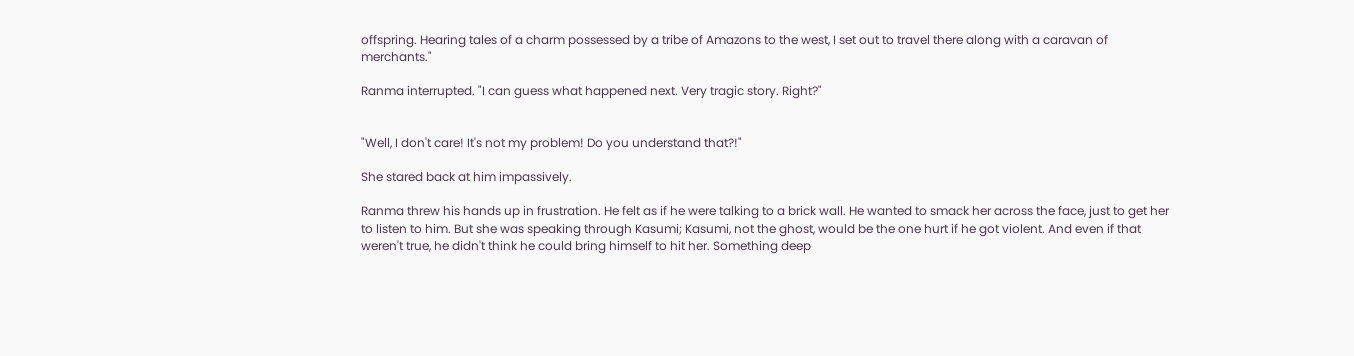offspring. Hearing tales of a charm possessed by a tribe of Amazons to the west, I set out to travel there along with a caravan of merchants."

Ranma interrupted. "I can guess what happened next. Very tragic story. Right?"


"Well, I don't care! It's not my problem! Do you understand that?!"

She stared back at him impassively.

Ranma threw his hands up in frustration. He felt as if he were talking to a brick wall. He wanted to smack her across the face, just to get her to listen to him. But she was speaking through Kasumi; Kasumi, not the ghost, would be the one hurt if he got violent. And even if that weren't true, he didn't think he could bring himself to hit her. Something deep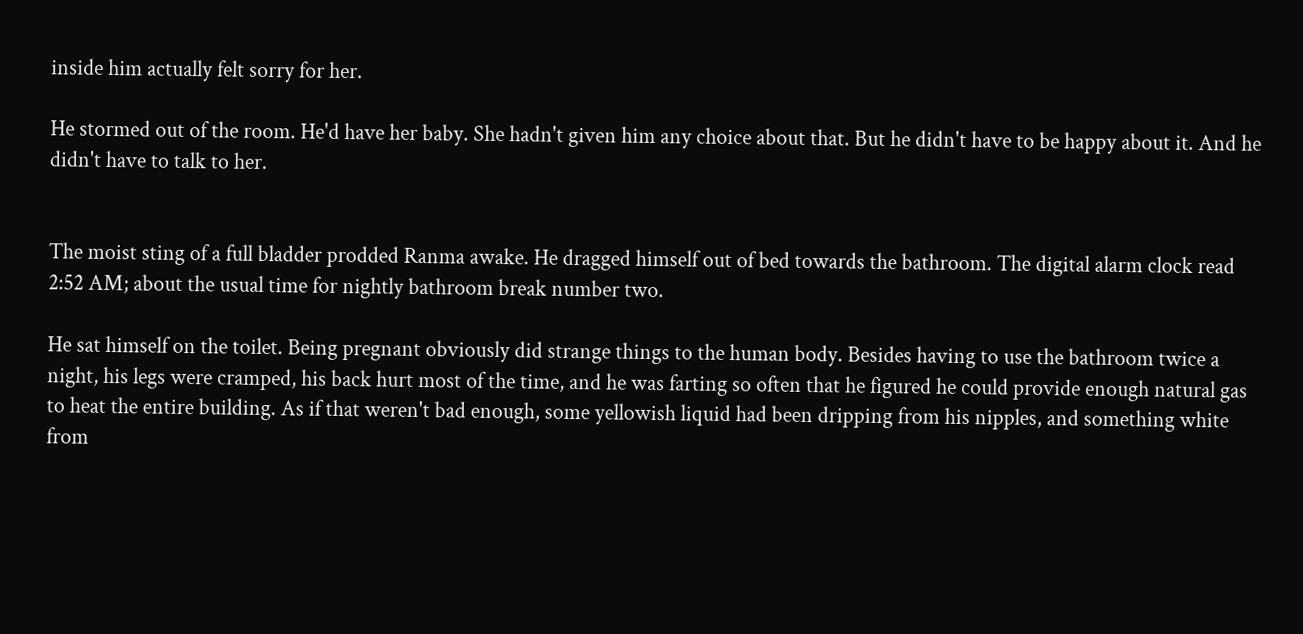inside him actually felt sorry for her.

He stormed out of the room. He'd have her baby. She hadn't given him any choice about that. But he didn't have to be happy about it. And he didn't have to talk to her.


The moist sting of a full bladder prodded Ranma awake. He dragged himself out of bed towards the bathroom. The digital alarm clock read 2:52 AM; about the usual time for nightly bathroom break number two.

He sat himself on the toilet. Being pregnant obviously did strange things to the human body. Besides having to use the bathroom twice a night, his legs were cramped, his back hurt most of the time, and he was farting so often that he figured he could provide enough natural gas to heat the entire building. As if that weren't bad enough, some yellowish liquid had been dripping from his nipples, and something white from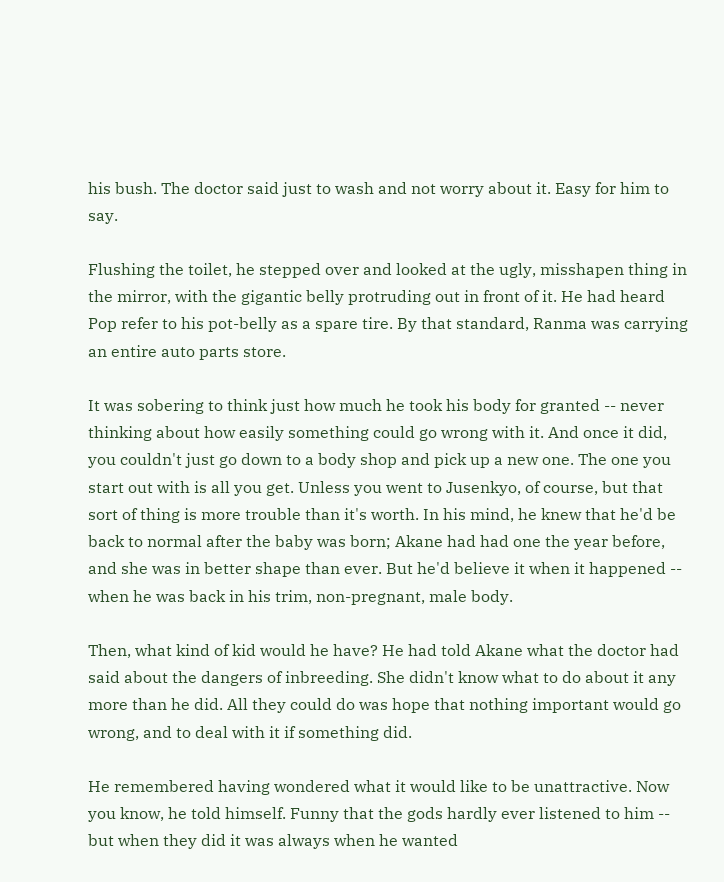his bush. The doctor said just to wash and not worry about it. Easy for him to say.

Flushing the toilet, he stepped over and looked at the ugly, misshapen thing in the mirror, with the gigantic belly protruding out in front of it. He had heard Pop refer to his pot-belly as a spare tire. By that standard, Ranma was carrying an entire auto parts store.

It was sobering to think just how much he took his body for granted -- never thinking about how easily something could go wrong with it. And once it did, you couldn't just go down to a body shop and pick up a new one. The one you start out with is all you get. Unless you went to Jusenkyo, of course, but that sort of thing is more trouble than it's worth. In his mind, he knew that he'd be back to normal after the baby was born; Akane had had one the year before, and she was in better shape than ever. But he'd believe it when it happened -- when he was back in his trim, non-pregnant, male body.

Then, what kind of kid would he have? He had told Akane what the doctor had said about the dangers of inbreeding. She didn't know what to do about it any more than he did. All they could do was hope that nothing important would go wrong, and to deal with it if something did.

He remembered having wondered what it would like to be unattractive. Now you know, he told himself. Funny that the gods hardly ever listened to him -- but when they did it was always when he wanted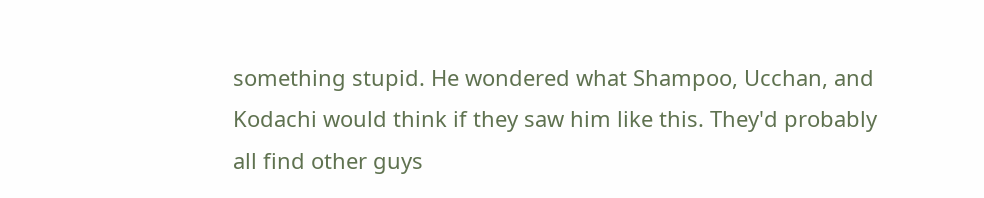something stupid. He wondered what Shampoo, Ucchan, and Kodachi would think if they saw him like this. They'd probably all find other guys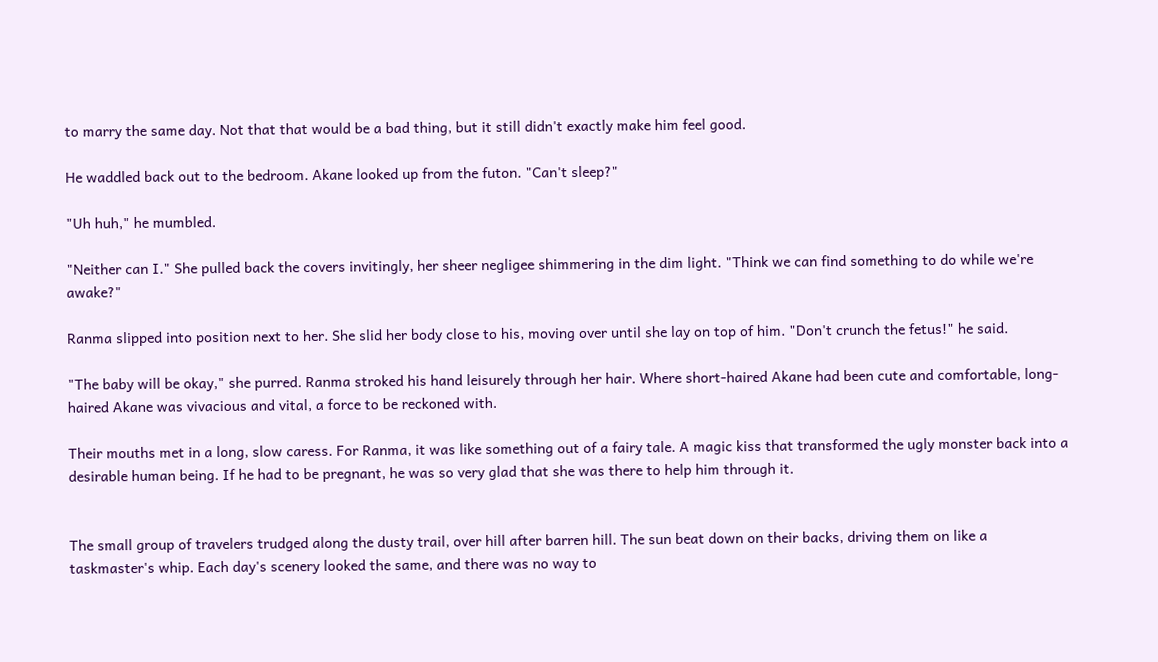to marry the same day. Not that that would be a bad thing, but it still didn't exactly make him feel good.

He waddled back out to the bedroom. Akane looked up from the futon. "Can't sleep?"

"Uh huh," he mumbled.

"Neither can I." She pulled back the covers invitingly, her sheer negligee shimmering in the dim light. "Think we can find something to do while we're awake?"

Ranma slipped into position next to her. She slid her body close to his, moving over until she lay on top of him. "Don't crunch the fetus!" he said.

"The baby will be okay," she purred. Ranma stroked his hand leisurely through her hair. Where short-haired Akane had been cute and comfortable, long-haired Akane was vivacious and vital, a force to be reckoned with.

Their mouths met in a long, slow caress. For Ranma, it was like something out of a fairy tale. A magic kiss that transformed the ugly monster back into a desirable human being. If he had to be pregnant, he was so very glad that she was there to help him through it.


The small group of travelers trudged along the dusty trail, over hill after barren hill. The sun beat down on their backs, driving them on like a taskmaster's whip. Each day's scenery looked the same, and there was no way to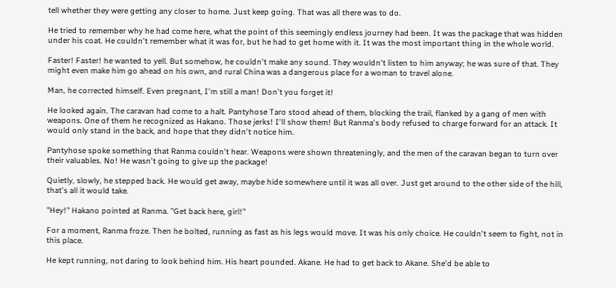tell whether they were getting any closer to home. Just keep going. That was all there was to do.

He tried to remember why he had come here, what the point of this seemingly endless journey had been. It was the package that was hidden under his coat. He couldn't remember what it was for, but he had to get home with it. It was the most important thing in the whole world.

Faster! Faster! he wanted to yell. But somehow, he couldn't make any sound. They wouldn't listen to him anyway; he was sure of that. They might even make him go ahead on his own, and rural China was a dangerous place for a woman to travel alone.

Man, he corrected himself. Even pregnant, I'm still a man! Don't you forget it!

He looked again. The caravan had come to a halt. Pantyhose Taro stood ahead of them, blocking the trail, flanked by a gang of men with weapons. One of them he recognized as Hakano. Those jerks! I'll show them! But Ranma's body refused to charge forward for an attack. It would only stand in the back, and hope that they didn't notice him.

Pantyhose spoke something that Ranma couldn't hear. Weapons were shown threateningly, and the men of the caravan began to turn over their valuables. No! He wasn't going to give up the package!

Quietly, slowly, he stepped back. He would get away, maybe hide somewhere until it was all over. Just get around to the other side of the hill, that's all it would take.

"Hey!" Hakano pointed at Ranma. "Get back here, girl!"

For a moment, Ranma froze. Then he bolted, running as fast as his legs would move. It was his only choice. He couldn't seem to fight, not in this place.

He kept running, not daring to look behind him. His heart pounded. Akane. He had to get back to Akane. She'd be able to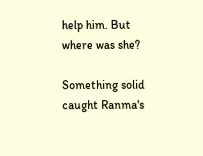help him. But where was she?

Something solid caught Ranma's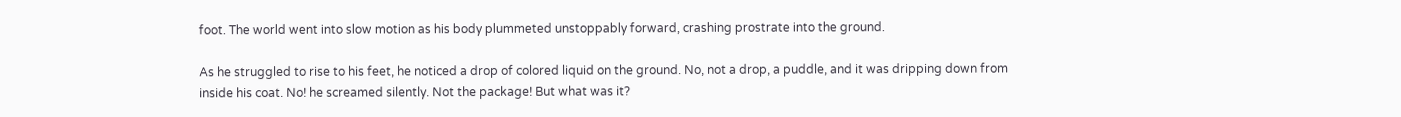foot. The world went into slow motion as his body plummeted unstoppably forward, crashing prostrate into the ground.

As he struggled to rise to his feet, he noticed a drop of colored liquid on the ground. No, not a drop, a puddle, and it was dripping down from inside his coat. No! he screamed silently. Not the package! But what was it?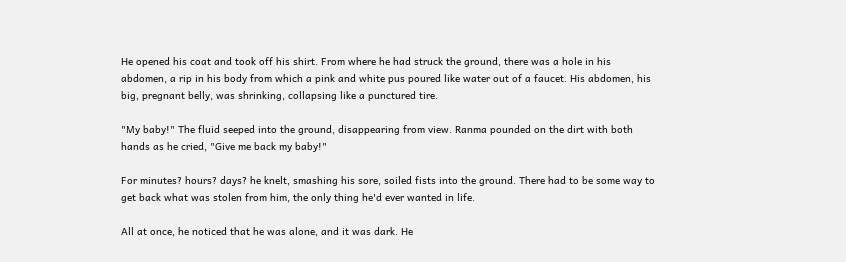He opened his coat and took off his shirt. From where he had struck the ground, there was a hole in his abdomen, a rip in his body from which a pink and white pus poured like water out of a faucet. His abdomen, his big, pregnant belly, was shrinking, collapsing like a punctured tire.

"My baby!" The fluid seeped into the ground, disappearing from view. Ranma pounded on the dirt with both hands as he cried, "Give me back my baby!"

For minutes? hours? days? he knelt, smashing his sore, soiled fists into the ground. There had to be some way to get back what was stolen from him, the only thing he'd ever wanted in life.

All at once, he noticed that he was alone, and it was dark. He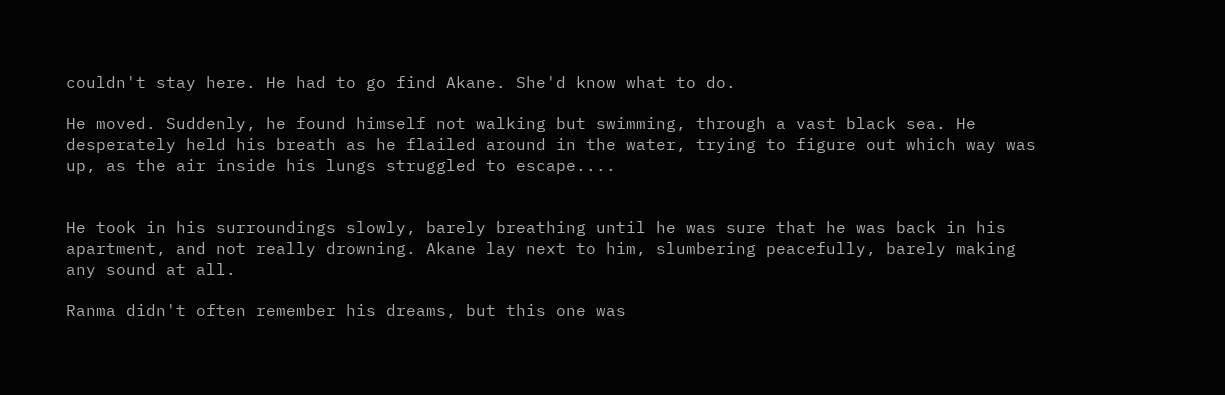couldn't stay here. He had to go find Akane. She'd know what to do.

He moved. Suddenly, he found himself not walking but swimming, through a vast black sea. He desperately held his breath as he flailed around in the water, trying to figure out which way was up, as the air inside his lungs struggled to escape....


He took in his surroundings slowly, barely breathing until he was sure that he was back in his apartment, and not really drowning. Akane lay next to him, slumbering peacefully, barely making any sound at all.

Ranma didn't often remember his dreams, but this one was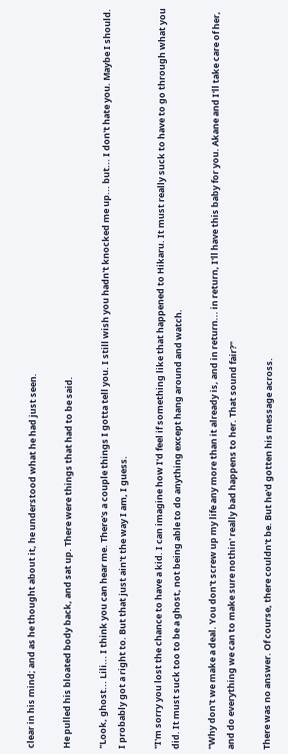clear in his mind; and as he thought about it, he understood what he had just seen.

He pulled his bloated body back, and sat up. There were things that had to be said.

"Look, ghost... Lili... I think you can hear me. There's a couple things I gotta tell you. I still wish you hadn't knocked me up... but... I don't hate you. Maybe I should. I probably got a right to. But that just ain't the way I am, I guess.

"I'm sorry you lost the chance to have a kid. I can imagine how I'd feel if something like that happened to Hikaru. It must really suck to have to go through what you did. It must suck too to be a ghost, not being able to do anything except hang around and watch.

"Why don't we make a deal. You don't screw up my life any more than it already is, and in return... in return, I'll have this baby for you. Akane and I'll take care of her, and do everything we can to make sure nothin' really bad happens to her. That sound fair?"

There was no answer. Of course, there couldn't be. But he'd gotten his message across.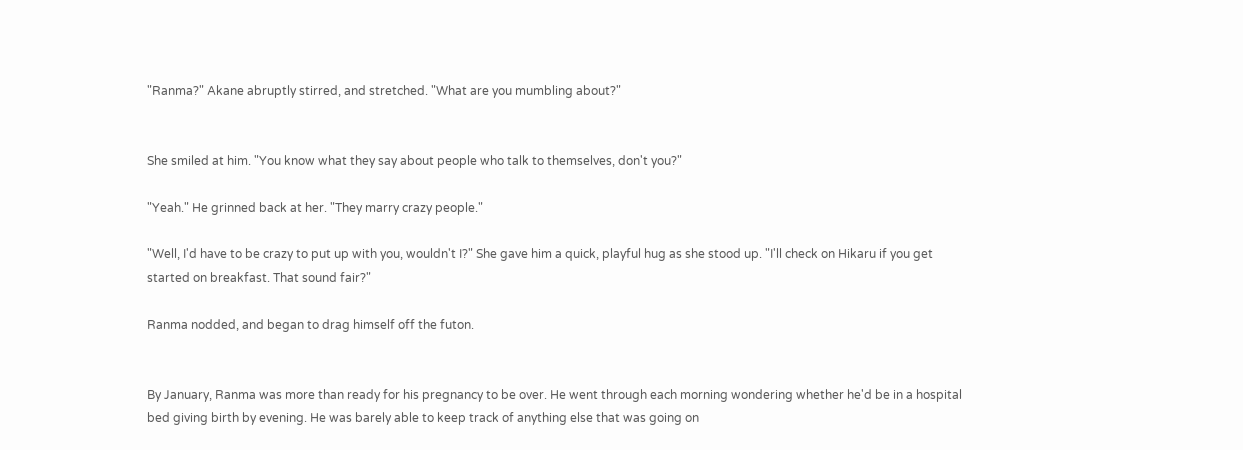"Ranma?" Akane abruptly stirred, and stretched. "What are you mumbling about?"


She smiled at him. "You know what they say about people who talk to themselves, don't you?"

"Yeah." He grinned back at her. "They marry crazy people."

"Well, I'd have to be crazy to put up with you, wouldn't I?" She gave him a quick, playful hug as she stood up. "I'll check on Hikaru if you get started on breakfast. That sound fair?"

Ranma nodded, and began to drag himself off the futon.


By January, Ranma was more than ready for his pregnancy to be over. He went through each morning wondering whether he'd be in a hospital bed giving birth by evening. He was barely able to keep track of anything else that was going on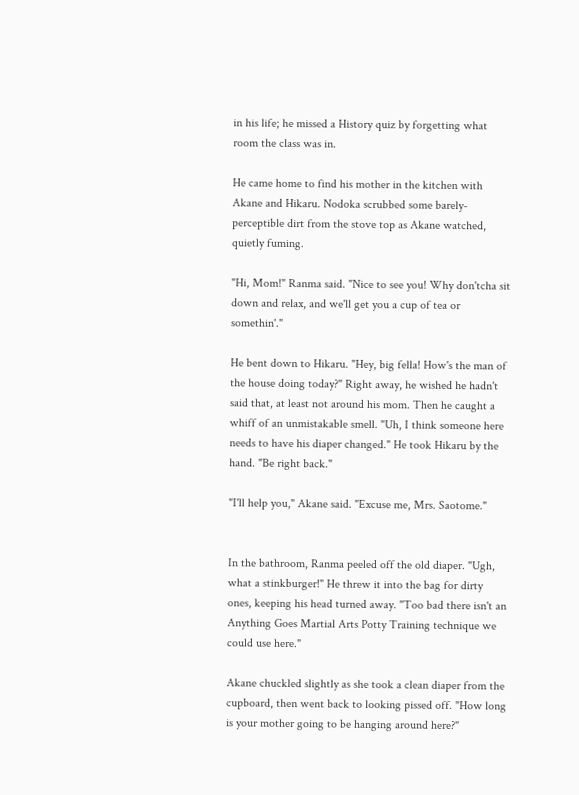in his life; he missed a History quiz by forgetting what room the class was in.

He came home to find his mother in the kitchen with Akane and Hikaru. Nodoka scrubbed some barely-perceptible dirt from the stove top as Akane watched, quietly fuming.

"Hi, Mom!" Ranma said. "Nice to see you! Why don'tcha sit down and relax, and we'll get you a cup of tea or somethin'."

He bent down to Hikaru. "Hey, big fella! How's the man of the house doing today?" Right away, he wished he hadn't said that, at least not around his mom. Then he caught a whiff of an unmistakable smell. "Uh, I think someone here needs to have his diaper changed." He took Hikaru by the hand. "Be right back."

"I'll help you," Akane said. "Excuse me, Mrs. Saotome."


In the bathroom, Ranma peeled off the old diaper. "Ugh, what a stinkburger!" He threw it into the bag for dirty ones, keeping his head turned away. "Too bad there isn't an Anything Goes Martial Arts Potty Training technique we could use here."

Akane chuckled slightly as she took a clean diaper from the cupboard, then went back to looking pissed off. "How long is your mother going to be hanging around here?"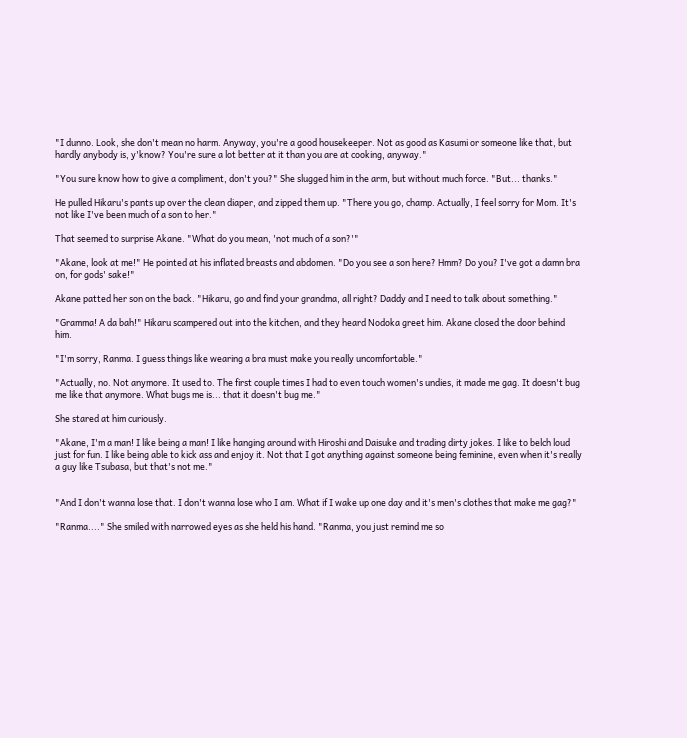"I dunno. Look, she don't mean no harm. Anyway, you're a good housekeeper. Not as good as Kasumi or someone like that, but hardly anybody is, y'know? You're sure a lot better at it than you are at cooking, anyway."

"You sure know how to give a compliment, don't you?" She slugged him in the arm, but without much force. "But... thanks."

He pulled Hikaru's pants up over the clean diaper, and zipped them up. "There you go, champ. Actually, I feel sorry for Mom. It's not like I've been much of a son to her."

That seemed to surprise Akane. "What do you mean, 'not much of a son?'"

"Akane, look at me!" He pointed at his inflated breasts and abdomen. "Do you see a son here? Hmm? Do you? I've got a damn bra on, for gods' sake!"

Akane patted her son on the back. "Hikaru, go and find your grandma, all right? Daddy and I need to talk about something."

"Gramma! A da bah!" Hikaru scampered out into the kitchen, and they heard Nodoka greet him. Akane closed the door behind him.

"I'm sorry, Ranma. I guess things like wearing a bra must make you really uncomfortable."

"Actually, no. Not anymore. It used to. The first couple times I had to even touch women's undies, it made me gag. It doesn't bug me like that anymore. What bugs me is... that it doesn't bug me."

She stared at him curiously.

"Akane, I'm a man! I like being a man! I like hanging around with Hiroshi and Daisuke and trading dirty jokes. I like to belch loud just for fun. I like being able to kick ass and enjoy it. Not that I got anything against someone being feminine, even when it's really a guy like Tsubasa, but that's not me."


"And I don't wanna lose that. I don't wanna lose who I am. What if I wake up one day and it's men's clothes that make me gag?"

"Ranma...." She smiled with narrowed eyes as she held his hand. "Ranma, you just remind me so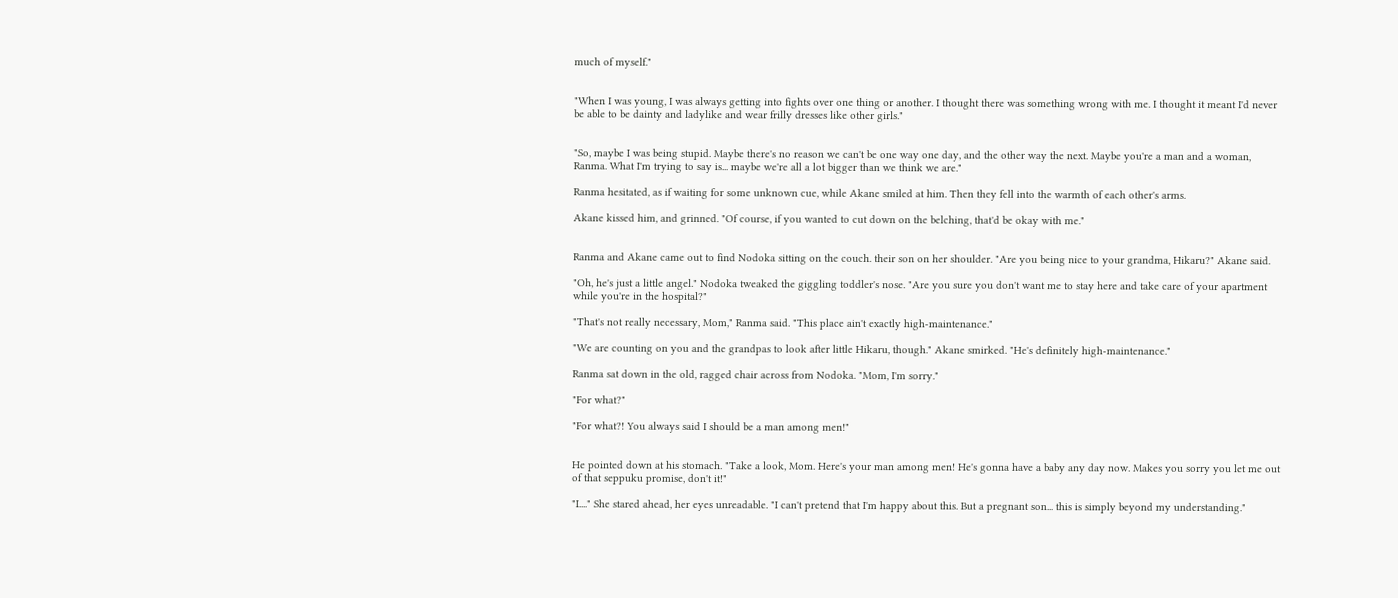much of myself."


"When I was young, I was always getting into fights over one thing or another. I thought there was something wrong with me. I thought it meant I'd never be able to be dainty and ladylike and wear frilly dresses like other girls."


"So, maybe I was being stupid. Maybe there's no reason we can't be one way one day, and the other way the next. Maybe you're a man and a woman, Ranma. What I'm trying to say is... maybe we're all a lot bigger than we think we are."

Ranma hesitated, as if waiting for some unknown cue, while Akane smiled at him. Then they fell into the warmth of each other's arms.

Akane kissed him, and grinned. "Of course, if you wanted to cut down on the belching, that'd be okay with me."


Ranma and Akane came out to find Nodoka sitting on the couch. their son on her shoulder. "Are you being nice to your grandma, Hikaru?" Akane said.

"Oh, he's just a little angel." Nodoka tweaked the giggling toddler's nose. "Are you sure you don't want me to stay here and take care of your apartment while you're in the hospital?"

"That's not really necessary, Mom," Ranma said. "This place ain't exactly high-maintenance."

"We are counting on you and the grandpas to look after little Hikaru, though." Akane smirked. "He's definitely high-maintenance."

Ranma sat down in the old, ragged chair across from Nodoka. "Mom, I'm sorry."

"For what?"

"For what?! You always said I should be a man among men!"


He pointed down at his stomach. "Take a look, Mom. Here's your man among men! He's gonna have a baby any day now. Makes you sorry you let me out of that seppuku promise, don't it!"

"I...." She stared ahead, her eyes unreadable. "I can't pretend that I'm happy about this. But a pregnant son... this is simply beyond my understanding."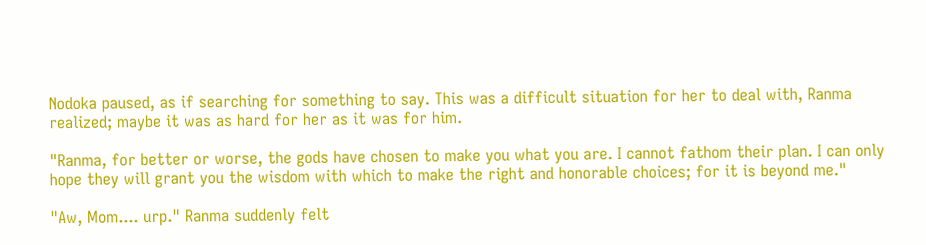Nodoka paused, as if searching for something to say. This was a difficult situation for her to deal with, Ranma realized; maybe it was as hard for her as it was for him.

"Ranma, for better or worse, the gods have chosen to make you what you are. I cannot fathom their plan. I can only hope they will grant you the wisdom with which to make the right and honorable choices; for it is beyond me."

"Aw, Mom.... urp." Ranma suddenly felt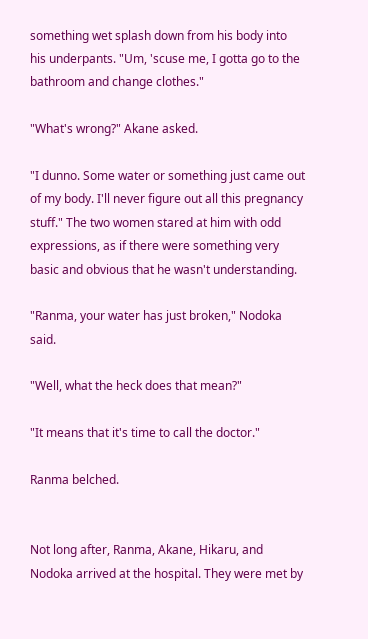something wet splash down from his body into his underpants. "Um, 'scuse me, I gotta go to the bathroom and change clothes."

"What's wrong?" Akane asked.

"I dunno. Some water or something just came out of my body. I'll never figure out all this pregnancy stuff." The two women stared at him with odd expressions, as if there were something very basic and obvious that he wasn't understanding.

"Ranma, your water has just broken," Nodoka said.

"Well, what the heck does that mean?"

"It means that it's time to call the doctor."

Ranma belched.


Not long after, Ranma, Akane, Hikaru, and Nodoka arrived at the hospital. They were met by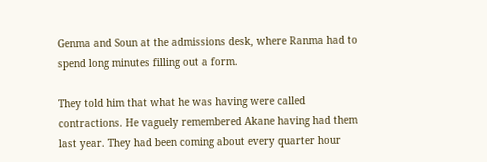Genma and Soun at the admissions desk, where Ranma had to spend long minutes filling out a form.

They told him that what he was having were called contractions. He vaguely remembered Akane having had them last year. They had been coming about every quarter hour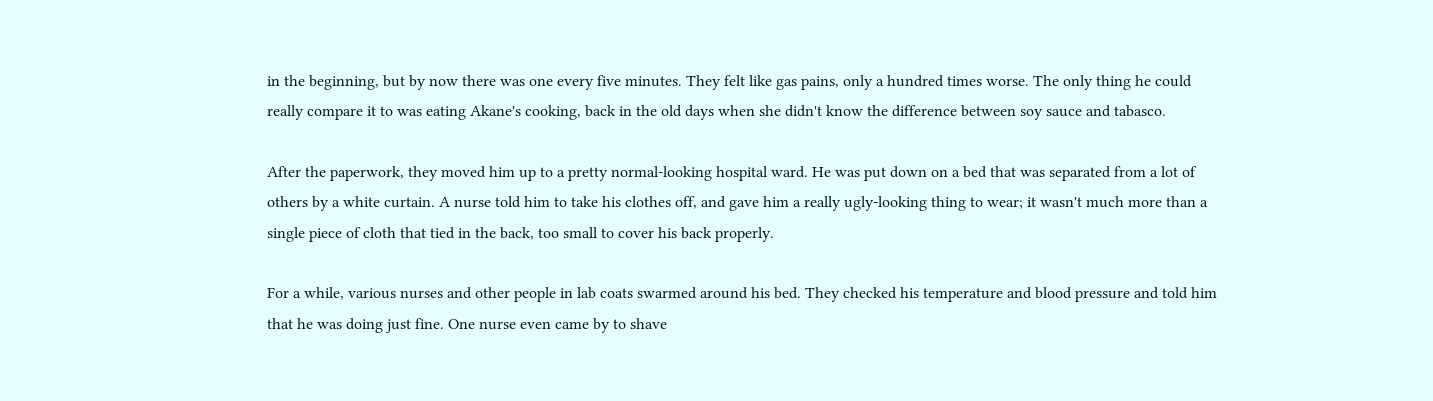in the beginning, but by now there was one every five minutes. They felt like gas pains, only a hundred times worse. The only thing he could really compare it to was eating Akane's cooking, back in the old days when she didn't know the difference between soy sauce and tabasco.

After the paperwork, they moved him up to a pretty normal-looking hospital ward. He was put down on a bed that was separated from a lot of others by a white curtain. A nurse told him to take his clothes off, and gave him a really ugly-looking thing to wear; it wasn't much more than a single piece of cloth that tied in the back, too small to cover his back properly.

For a while, various nurses and other people in lab coats swarmed around his bed. They checked his temperature and blood pressure and told him that he was doing just fine. One nurse even came by to shave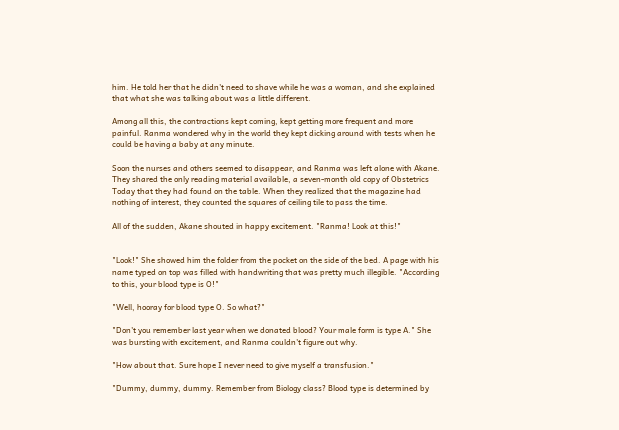him. He told her that he didn't need to shave while he was a woman, and she explained that what she was talking about was a little different.

Among all this, the contractions kept coming, kept getting more frequent and more painful. Ranma wondered why in the world they kept dicking around with tests when he could be having a baby at any minute.

Soon the nurses and others seemed to disappear, and Ranma was left alone with Akane. They shared the only reading material available, a seven-month old copy of Obstetrics Today that they had found on the table. When they realized that the magazine had nothing of interest, they counted the squares of ceiling tile to pass the time.

All of the sudden, Akane shouted in happy excitement. "Ranma! Look at this!"


"Look!" She showed him the folder from the pocket on the side of the bed. A page with his name typed on top was filled with handwriting that was pretty much illegible. "According to this, your blood type is O!"

"Well, hooray for blood type O. So what?"

"Don't you remember last year when we donated blood? Your male form is type A." She was bursting with excitement, and Ranma couldn't figure out why.

"How about that. Sure hope I never need to give myself a transfusion."

"Dummy, dummy, dummy. Remember from Biology class? Blood type is determined by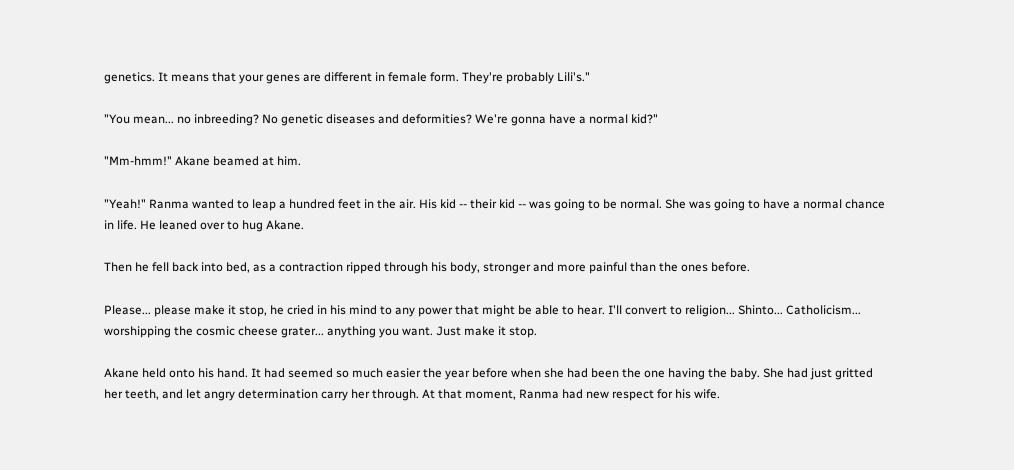genetics. It means that your genes are different in female form. They're probably Lili's."

"You mean... no inbreeding? No genetic diseases and deformities? We're gonna have a normal kid?"

"Mm-hmm!" Akane beamed at him.

"Yeah!" Ranma wanted to leap a hundred feet in the air. His kid -- their kid -- was going to be normal. She was going to have a normal chance in life. He leaned over to hug Akane.

Then he fell back into bed, as a contraction ripped through his body, stronger and more painful than the ones before.

Please... please make it stop, he cried in his mind to any power that might be able to hear. I'll convert to religion... Shinto... Catholicism... worshipping the cosmic cheese grater... anything you want. Just make it stop.

Akane held onto his hand. It had seemed so much easier the year before when she had been the one having the baby. She had just gritted her teeth, and let angry determination carry her through. At that moment, Ranma had new respect for his wife.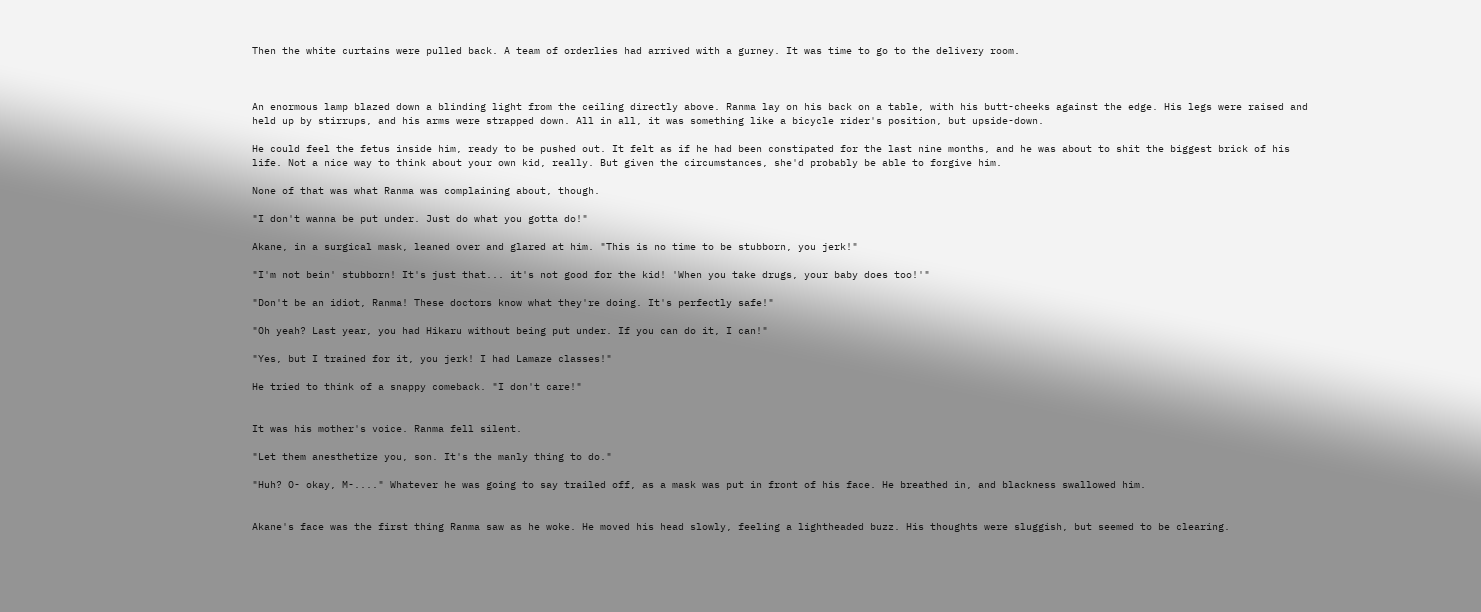Then the white curtains were pulled back. A team of orderlies had arrived with a gurney. It was time to go to the delivery room.



An enormous lamp blazed down a blinding light from the ceiling directly above. Ranma lay on his back on a table, with his butt-cheeks against the edge. His legs were raised and held up by stirrups, and his arms were strapped down. All in all, it was something like a bicycle rider's position, but upside-down.

He could feel the fetus inside him, ready to be pushed out. It felt as if he had been constipated for the last nine months, and he was about to shit the biggest brick of his life. Not a nice way to think about your own kid, really. But given the circumstances, she'd probably be able to forgive him.

None of that was what Ranma was complaining about, though.

"I don't wanna be put under. Just do what you gotta do!"

Akane, in a surgical mask, leaned over and glared at him. "This is no time to be stubborn, you jerk!"

"I'm not bein' stubborn! It's just that... it's not good for the kid! 'When you take drugs, your baby does too!'"

"Don't be an idiot, Ranma! These doctors know what they're doing. It's perfectly safe!"

"Oh yeah? Last year, you had Hikaru without being put under. If you can do it, I can!"

"Yes, but I trained for it, you jerk! I had Lamaze classes!"

He tried to think of a snappy comeback. "I don't care!"


It was his mother's voice. Ranma fell silent.

"Let them anesthetize you, son. It's the manly thing to do."

"Huh? O- okay, M-...." Whatever he was going to say trailed off, as a mask was put in front of his face. He breathed in, and blackness swallowed him.


Akane's face was the first thing Ranma saw as he woke. He moved his head slowly, feeling a lightheaded buzz. His thoughts were sluggish, but seemed to be clearing.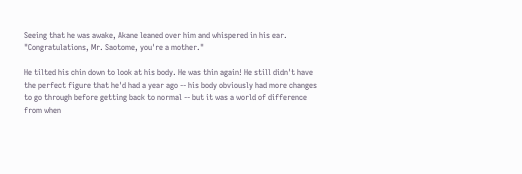Seeing that he was awake, Akane leaned over him and whispered in his ear. "Congratulations, Mr. Saotome, you're a mother."

He tilted his chin down to look at his body. He was thin again! He still didn't have the perfect figure that he'd had a year ago -- his body obviously had more changes to go through before getting back to normal -- but it was a world of difference from when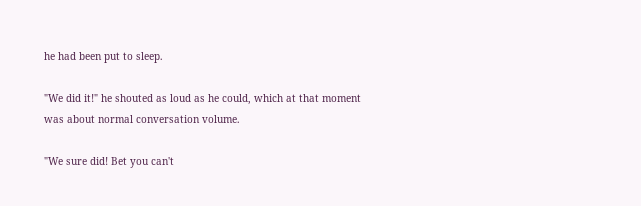he had been put to sleep.

"We did it!" he shouted as loud as he could, which at that moment was about normal conversation volume.

"We sure did! Bet you can't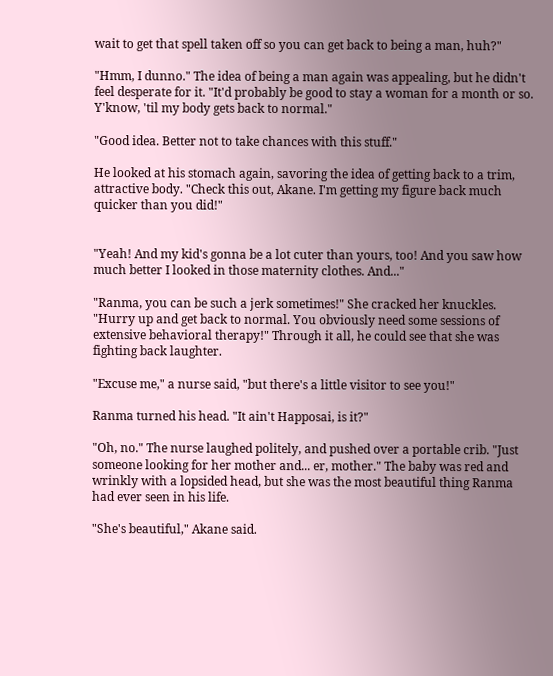wait to get that spell taken off so you can get back to being a man, huh?"

"Hmm, I dunno." The idea of being a man again was appealing, but he didn't feel desperate for it. "It'd probably be good to stay a woman for a month or so. Y'know, 'til my body gets back to normal."

"Good idea. Better not to take chances with this stuff."

He looked at his stomach again, savoring the idea of getting back to a trim, attractive body. "Check this out, Akane. I'm getting my figure back much quicker than you did!"


"Yeah! And my kid's gonna be a lot cuter than yours, too! And you saw how much better I looked in those maternity clothes. And..."

"Ranma, you can be such a jerk sometimes!" She cracked her knuckles. "Hurry up and get back to normal. You obviously need some sessions of extensive behavioral therapy!" Through it all, he could see that she was fighting back laughter.

"Excuse me," a nurse said, "but there's a little visitor to see you!"

Ranma turned his head. "It ain't Happosai, is it?"

"Oh, no." The nurse laughed politely, and pushed over a portable crib. "Just someone looking for her mother and... er, mother." The baby was red and wrinkly with a lopsided head, but she was the most beautiful thing Ranma had ever seen in his life.

"She's beautiful," Akane said.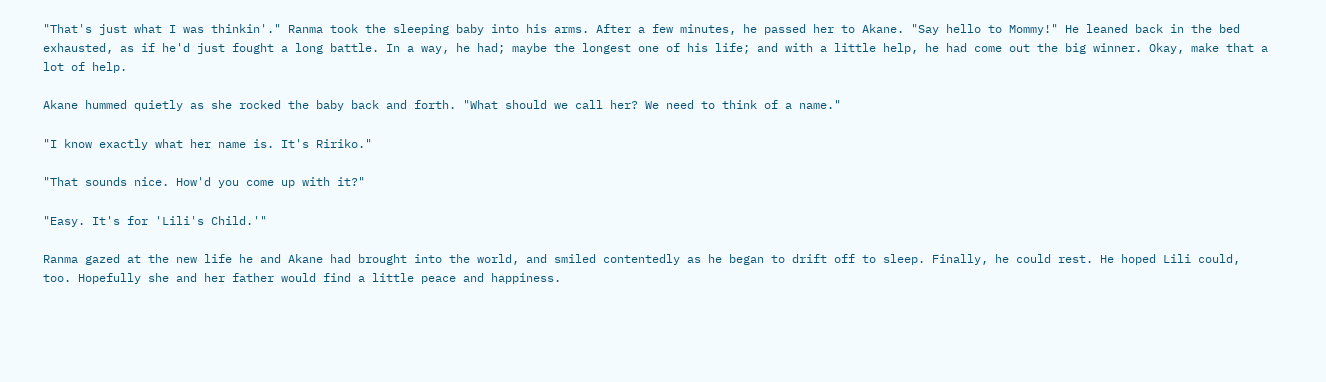"That's just what I was thinkin'." Ranma took the sleeping baby into his arms. After a few minutes, he passed her to Akane. "Say hello to Mommy!" He leaned back in the bed exhausted, as if he'd just fought a long battle. In a way, he had; maybe the longest one of his life; and with a little help, he had come out the big winner. Okay, make that a lot of help.

Akane hummed quietly as she rocked the baby back and forth. "What should we call her? We need to think of a name."

"I know exactly what her name is. It's Ririko."

"That sounds nice. How'd you come up with it?"

"Easy. It's for 'Lili's Child.'"

Ranma gazed at the new life he and Akane had brought into the world, and smiled contentedly as he began to drift off to sleep. Finally, he could rest. He hoped Lili could, too. Hopefully she and her father would find a little peace and happiness.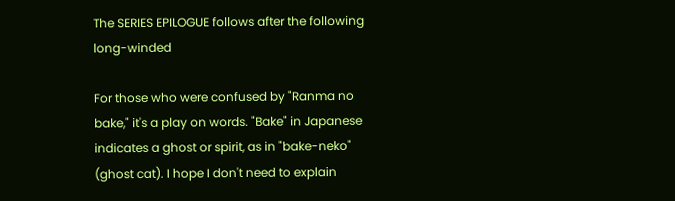The SERIES EPILOGUE follows after the following long-winded

For those who were confused by "Ranma no bake," it's a play on words. "Bake" in Japanese indicates a ghost or spirit, as in "bake-neko" (ghost cat). I hope I don't need to explain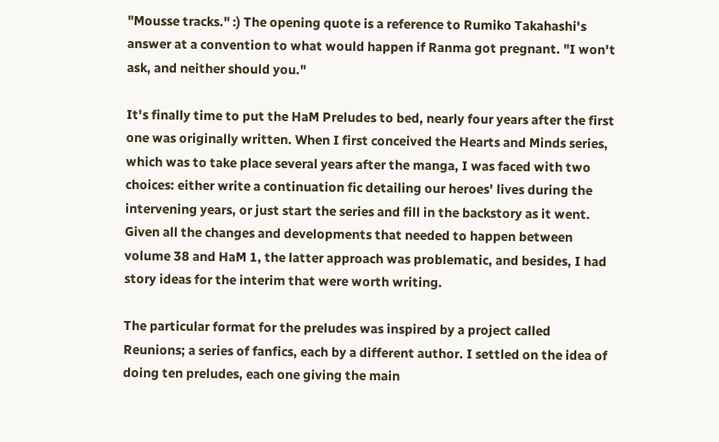"Mousse tracks." :) The opening quote is a reference to Rumiko Takahashi's answer at a convention to what would happen if Ranma got pregnant. "I won't ask, and neither should you."

It's finally time to put the HaM Preludes to bed, nearly four years after the first one was originally written. When I first conceived the Hearts and Minds series, which was to take place several years after the manga, I was faced with two choices: either write a continuation fic detailing our heroes' lives during the intervening years, or just start the series and fill in the backstory as it went. Given all the changes and developments that needed to happen between volume 38 and HaM 1, the latter approach was problematic, and besides, I had story ideas for the interim that were worth writing.

The particular format for the preludes was inspired by a project called Reunions; a series of fanfics, each by a different author. I settled on the idea of doing ten preludes, each one giving the main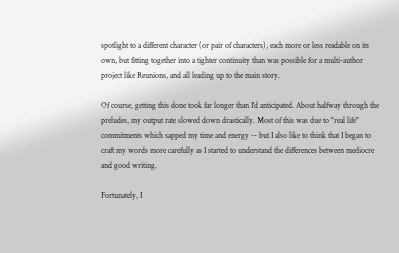spotlight to a different character (or pair of characters), each more or less readable on its own, but fitting together into a tighter continuity than was possible for a multi-author project like Reunions, and all leading up to the main story.

Of course, getting this done took far longer than I'd anticipated. About halfway through the preludes, my output rate slowed down drastically. Most of this was due to "real life" commitments which sapped my time and energy -- but I also like to think that I began to craft my words more carefully as I started to understand the differences between mediocre and good writing.

Fortunately, I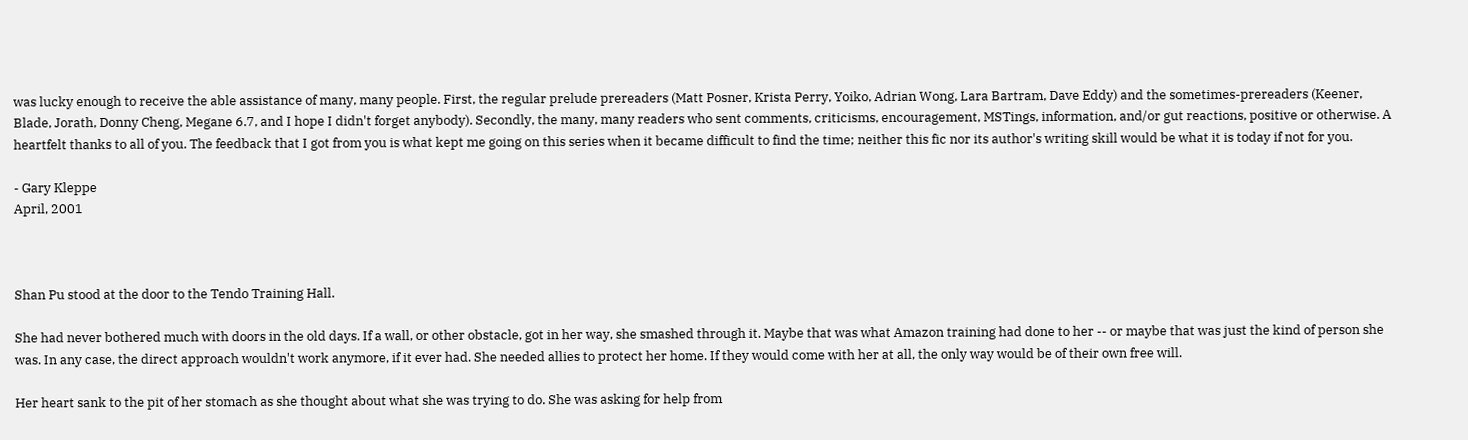was lucky enough to receive the able assistance of many, many people. First, the regular prelude prereaders (Matt Posner, Krista Perry, Yoiko, Adrian Wong, Lara Bartram, Dave Eddy) and the sometimes-prereaders (Keener, Blade, Jorath, Donny Cheng, Megane 6.7, and I hope I didn't forget anybody). Secondly, the many, many readers who sent comments, criticisms, encouragement, MSTings, information, and/or gut reactions, positive or otherwise. A heartfelt thanks to all of you. The feedback that I got from you is what kept me going on this series when it became difficult to find the time; neither this fic nor its author's writing skill would be what it is today if not for you.

- Gary Kleppe
April, 2001



Shan Pu stood at the door to the Tendo Training Hall.

She had never bothered much with doors in the old days. If a wall, or other obstacle, got in her way, she smashed through it. Maybe that was what Amazon training had done to her -- or maybe that was just the kind of person she was. In any case, the direct approach wouldn't work anymore, if it ever had. She needed allies to protect her home. If they would come with her at all, the only way would be of their own free will.

Her heart sank to the pit of her stomach as she thought about what she was trying to do. She was asking for help from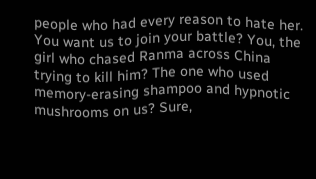people who had every reason to hate her. You want us to join your battle? You, the girl who chased Ranma across China trying to kill him? The one who used memory-erasing shampoo and hypnotic mushrooms on us? Sure,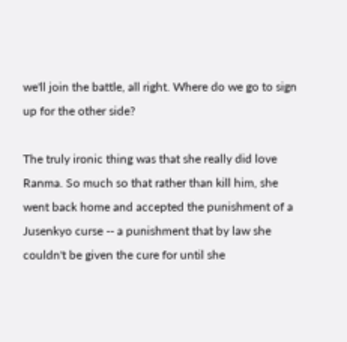we'll join the battle, all right. Where do we go to sign up for the other side?

The truly ironic thing was that she really did love Ranma. So much so that rather than kill him, she went back home and accepted the punishment of a Jusenkyo curse -- a punishment that by law she couldn't be given the cure for until she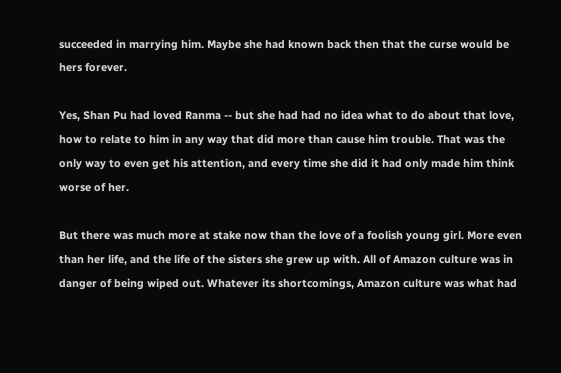succeeded in marrying him. Maybe she had known back then that the curse would be hers forever.

Yes, Shan Pu had loved Ranma -- but she had had no idea what to do about that love, how to relate to him in any way that did more than cause him trouble. That was the only way to even get his attention, and every time she did it had only made him think worse of her.

But there was much more at stake now than the love of a foolish young girl. More even than her life, and the life of the sisters she grew up with. All of Amazon culture was in danger of being wiped out. Whatever its shortcomings, Amazon culture was what had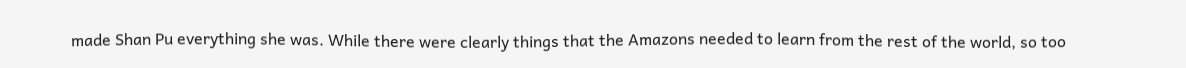made Shan Pu everything she was. While there were clearly things that the Amazons needed to learn from the rest of the world, so too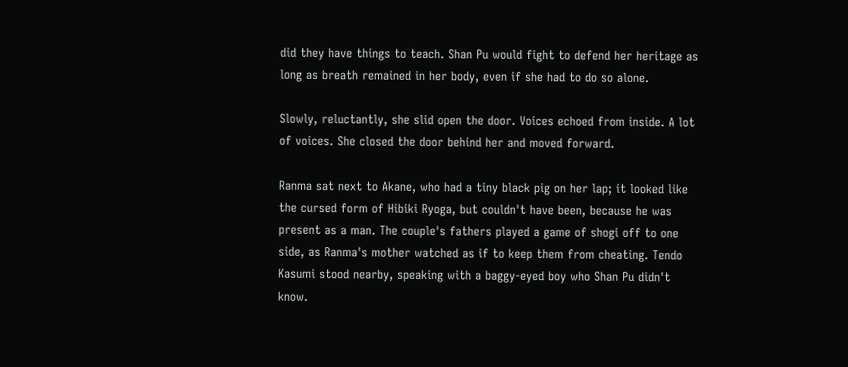did they have things to teach. Shan Pu would fight to defend her heritage as long as breath remained in her body, even if she had to do so alone.

Slowly, reluctantly, she slid open the door. Voices echoed from inside. A lot of voices. She closed the door behind her and moved forward.

Ranma sat next to Akane, who had a tiny black pig on her lap; it looked like the cursed form of Hibiki Ryoga, but couldn't have been, because he was present as a man. The couple's fathers played a game of shogi off to one side, as Ranma's mother watched as if to keep them from cheating. Tendo Kasumi stood nearby, speaking with a baggy-eyed boy who Shan Pu didn't know.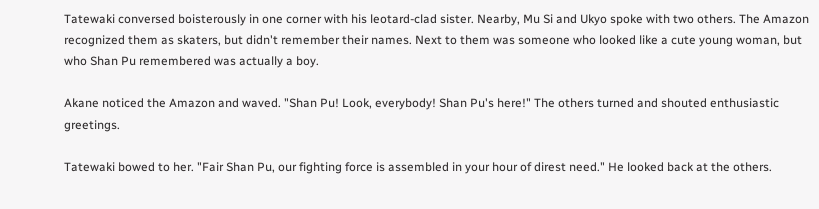Tatewaki conversed boisterously in one corner with his leotard-clad sister. Nearby, Mu Si and Ukyo spoke with two others. The Amazon recognized them as skaters, but didn't remember their names. Next to them was someone who looked like a cute young woman, but who Shan Pu remembered was actually a boy.

Akane noticed the Amazon and waved. "Shan Pu! Look, everybody! Shan Pu's here!" The others turned and shouted enthusiastic greetings.

Tatewaki bowed to her. "Fair Shan Pu, our fighting force is assembled in your hour of direst need." He looked back at the others.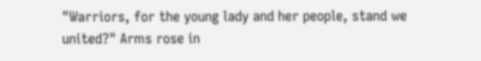"Warriors, for the young lady and her people, stand we united?" Arms rose in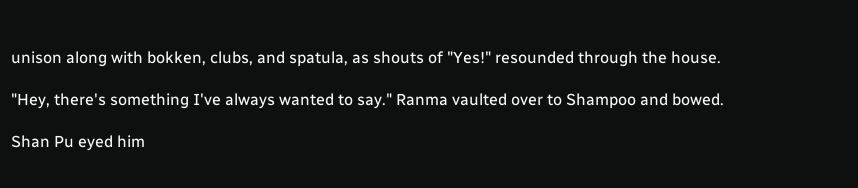unison along with bokken, clubs, and spatula, as shouts of "Yes!" resounded through the house.

"Hey, there's something I've always wanted to say." Ranma vaulted over to Shampoo and bowed.

Shan Pu eyed him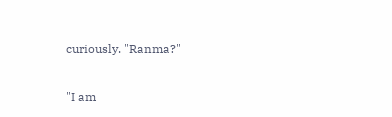curiously. "Ranma?"

"I am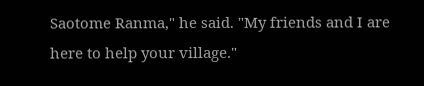Saotome Ranma," he said. "My friends and I are here to help your village."